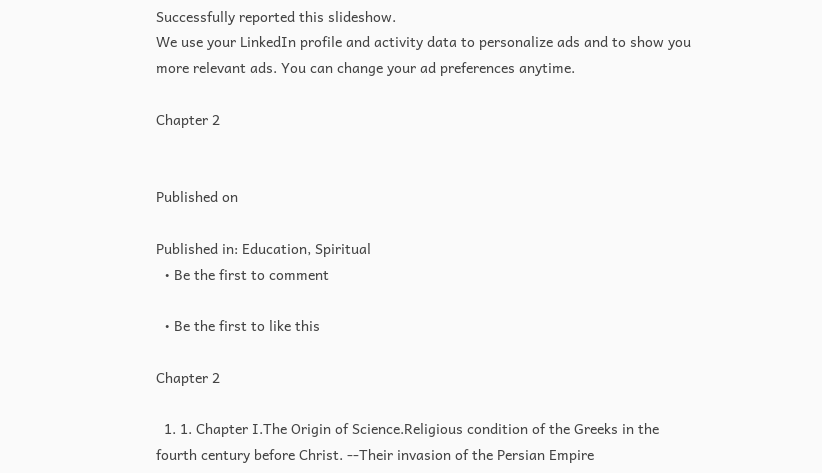Successfully reported this slideshow.
We use your LinkedIn profile and activity data to personalize ads and to show you more relevant ads. You can change your ad preferences anytime.

Chapter 2


Published on

Published in: Education, Spiritual
  • Be the first to comment

  • Be the first to like this

Chapter 2

  1. 1. Chapter I.The Origin of Science.Religious condition of the Greeks in the fourth century before Christ. --Their invasion of the Persian Empire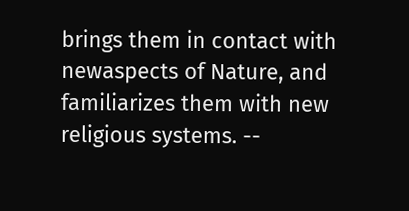brings them in contact with newaspects of Nature, and familiarizes them with new religious systems. --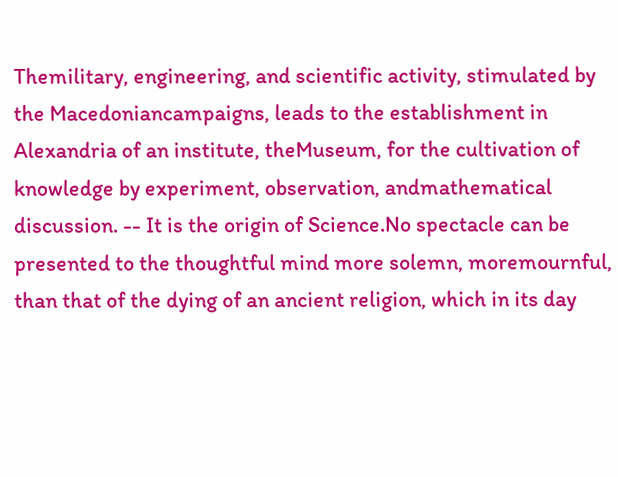Themilitary, engineering, and scientific activity, stimulated by the Macedoniancampaigns, leads to the establishment in Alexandria of an institute, theMuseum, for the cultivation of knowledge by experiment, observation, andmathematical discussion. -- It is the origin of Science.No spectacle can be presented to the thoughtful mind more solemn, moremournful, than that of the dying of an ancient religion, which in its day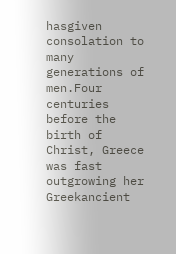hasgiven consolation to many generations of men.Four centuries before the birth of Christ, Greece was fast outgrowing her Greekancient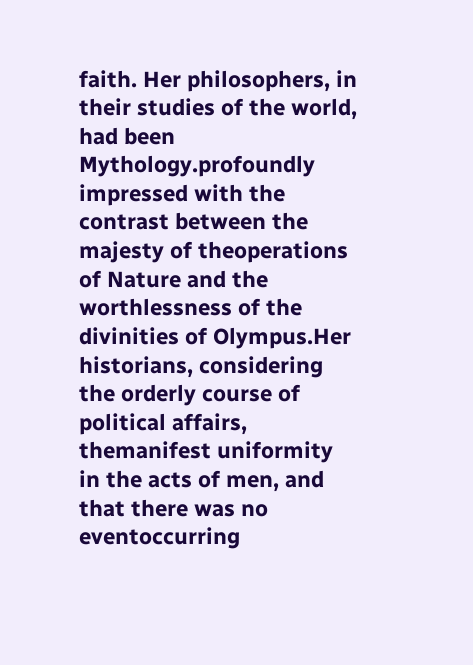faith. Her philosophers, in their studies of the world, had been Mythology.profoundly impressed with the contrast between the majesty of theoperations of Nature and the worthlessness of the divinities of Olympus.Her historians, considering the orderly course of political affairs, themanifest uniformity in the acts of men, and that there was no eventoccurring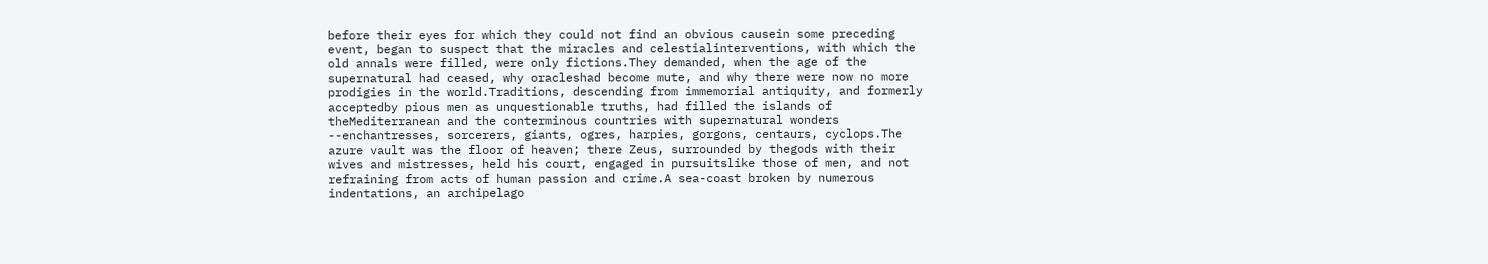before their eyes for which they could not find an obvious causein some preceding event, began to suspect that the miracles and celestialinterventions, with which the old annals were filled, were only fictions.They demanded, when the age of the supernatural had ceased, why oracleshad become mute, and why there were now no more prodigies in the world.Traditions, descending from immemorial antiquity, and formerly acceptedby pious men as unquestionable truths, had filled the islands of theMediterranean and the conterminous countries with supernatural wonders --enchantresses, sorcerers, giants, ogres, harpies, gorgons, centaurs, cyclops.The azure vault was the floor of heaven; there Zeus, surrounded by thegods with their wives and mistresses, held his court, engaged in pursuitslike those of men, and not refraining from acts of human passion and crime.A sea-coast broken by numerous indentations, an archipelago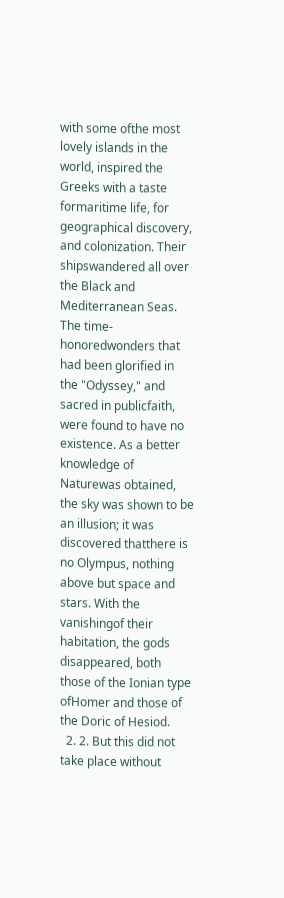with some ofthe most lovely islands in the world, inspired the Greeks with a taste formaritime life, for geographical discovery, and colonization. Their shipswandered all over the Black and Mediterranean Seas. The time-honoredwonders that had been glorified in the "Odyssey," and sacred in publicfaith, were found to have no existence. As a better knowledge of Naturewas obtained, the sky was shown to be an illusion; it was discovered thatthere is no Olympus, nothing above but space and stars. With the vanishingof their habitation, the gods disappeared, both those of the Ionian type ofHomer and those of the Doric of Hesiod.
  2. 2. But this did not take place without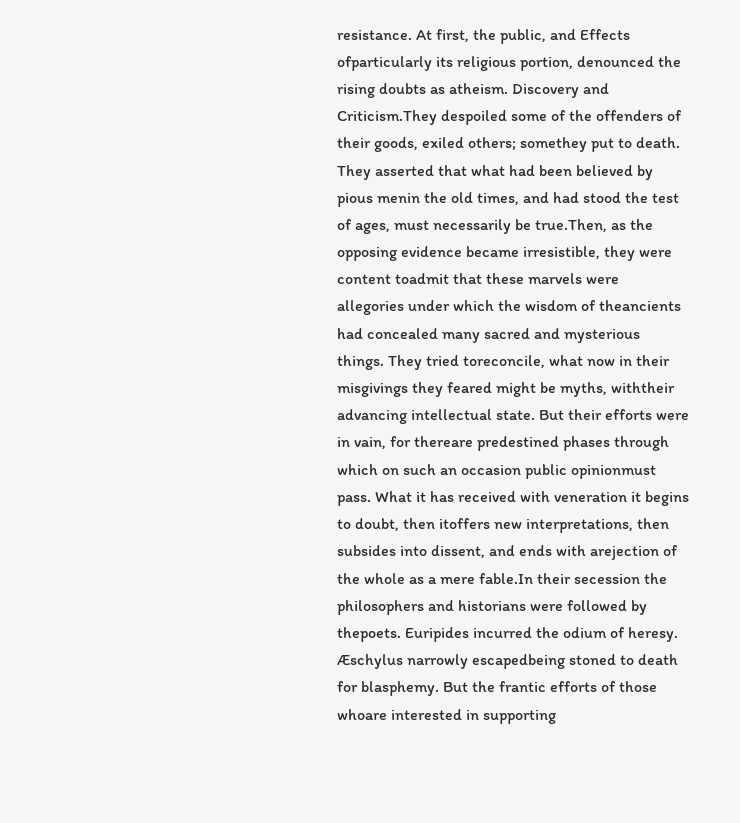resistance. At first, the public, and Effects ofparticularly its religious portion, denounced the rising doubts as atheism. Discovery and Criticism.They despoiled some of the offenders of their goods, exiled others; somethey put to death. They asserted that what had been believed by pious menin the old times, and had stood the test of ages, must necessarily be true.Then, as the opposing evidence became irresistible, they were content toadmit that these marvels were allegories under which the wisdom of theancients had concealed many sacred and mysterious things. They tried toreconcile, what now in their misgivings they feared might be myths, withtheir advancing intellectual state. But their efforts were in vain, for thereare predestined phases through which on such an occasion public opinionmust pass. What it has received with veneration it begins to doubt, then itoffers new interpretations, then subsides into dissent, and ends with arejection of the whole as a mere fable.In their secession the philosophers and historians were followed by thepoets. Euripides incurred the odium of heresy. Æschylus narrowly escapedbeing stoned to death for blasphemy. But the frantic efforts of those whoare interested in supporting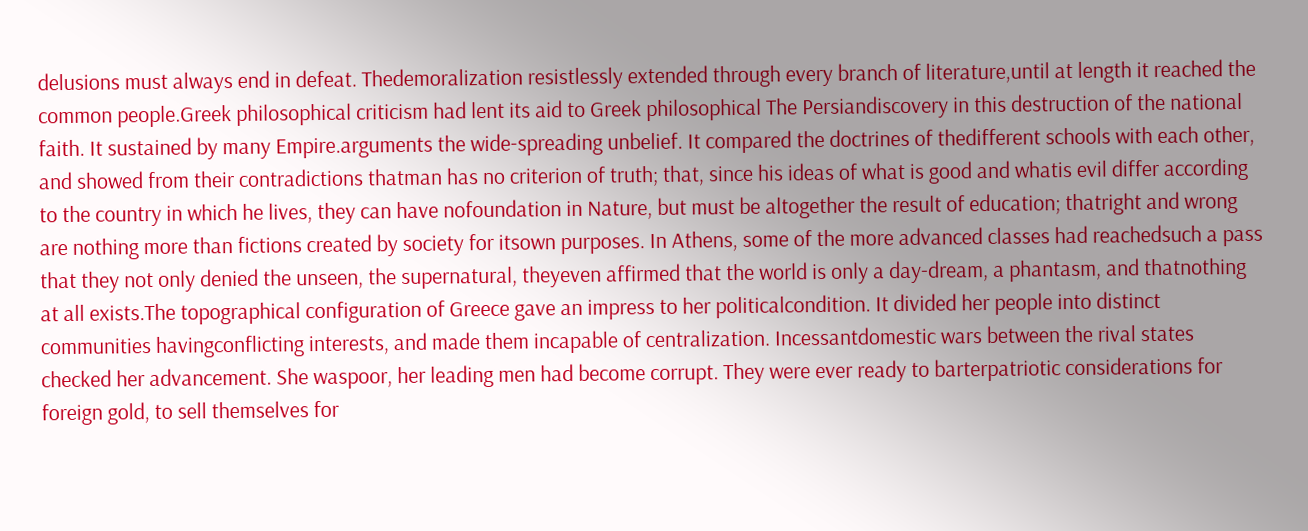delusions must always end in defeat. Thedemoralization resistlessly extended through every branch of literature,until at length it reached the common people.Greek philosophical criticism had lent its aid to Greek philosophical The Persiandiscovery in this destruction of the national faith. It sustained by many Empire.arguments the wide-spreading unbelief. It compared the doctrines of thedifferent schools with each other, and showed from their contradictions thatman has no criterion of truth; that, since his ideas of what is good and whatis evil differ according to the country in which he lives, they can have nofoundation in Nature, but must be altogether the result of education; thatright and wrong are nothing more than fictions created by society for itsown purposes. In Athens, some of the more advanced classes had reachedsuch a pass that they not only denied the unseen, the supernatural, theyeven affirmed that the world is only a day-dream, a phantasm, and thatnothing at all exists.The topographical configuration of Greece gave an impress to her politicalcondition. It divided her people into distinct communities havingconflicting interests, and made them incapable of centralization. Incessantdomestic wars between the rival states checked her advancement. She waspoor, her leading men had become corrupt. They were ever ready to barterpatriotic considerations for foreign gold, to sell themselves for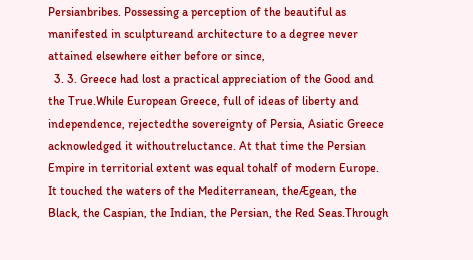Persianbribes. Possessing a perception of the beautiful as manifested in sculptureand architecture to a degree never attained elsewhere either before or since,
  3. 3. Greece had lost a practical appreciation of the Good and the True.While European Greece, full of ideas of liberty and independence, rejectedthe sovereignty of Persia, Asiatic Greece acknowledged it withoutreluctance. At that time the Persian Empire in territorial extent was equal tohalf of modern Europe. It touched the waters of the Mediterranean, theÆgean, the Black, the Caspian, the Indian, the Persian, the Red Seas.Through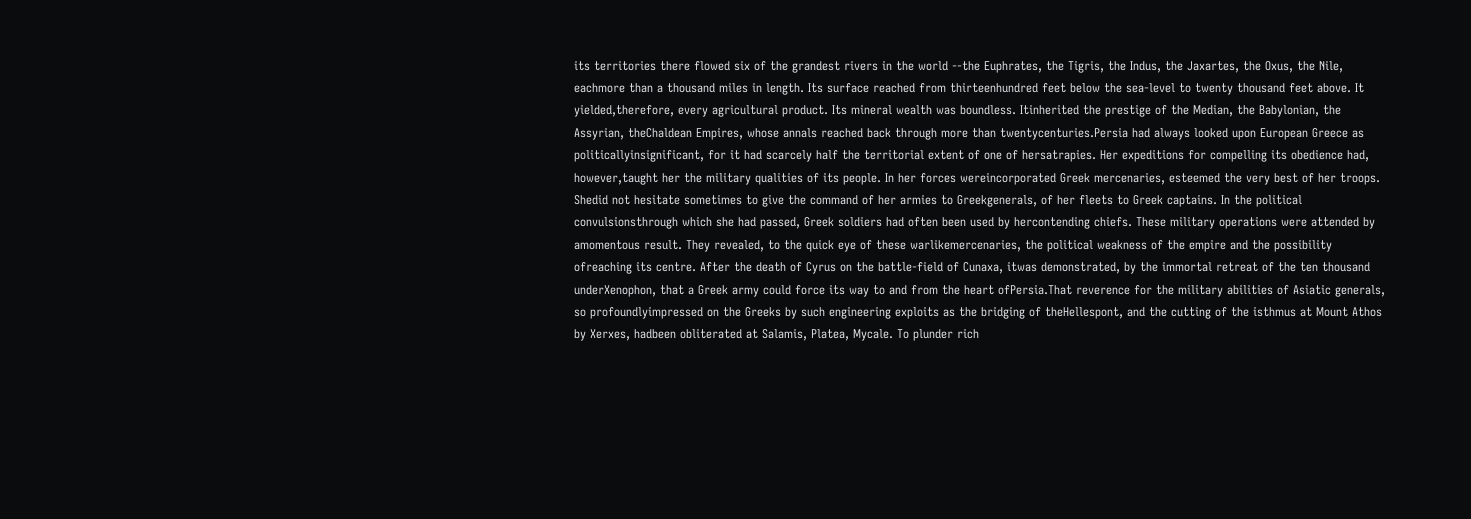its territories there flowed six of the grandest rivers in the world --the Euphrates, the Tigris, the Indus, the Jaxartes, the Oxus, the Nile, eachmore than a thousand miles in length. Its surface reached from thirteenhundred feet below the sea-level to twenty thousand feet above. It yielded,therefore, every agricultural product. Its mineral wealth was boundless. Itinherited the prestige of the Median, the Babylonian, the Assyrian, theChaldean Empires, whose annals reached back through more than twentycenturies.Persia had always looked upon European Greece as politicallyinsignificant, for it had scarcely half the territorial extent of one of hersatrapies. Her expeditions for compelling its obedience had, however,taught her the military qualities of its people. In her forces wereincorporated Greek mercenaries, esteemed the very best of her troops. Shedid not hesitate sometimes to give the command of her armies to Greekgenerals, of her fleets to Greek captains. In the political convulsionsthrough which she had passed, Greek soldiers had often been used by hercontending chiefs. These military operations were attended by amomentous result. They revealed, to the quick eye of these warlikemercenaries, the political weakness of the empire and the possibility ofreaching its centre. After the death of Cyrus on the battle-field of Cunaxa, itwas demonstrated, by the immortal retreat of the ten thousand underXenophon, that a Greek army could force its way to and from the heart ofPersia.That reverence for the military abilities of Asiatic generals, so profoundlyimpressed on the Greeks by such engineering exploits as the bridging of theHellespont, and the cutting of the isthmus at Mount Athos by Xerxes, hadbeen obliterated at Salamis, Platea, Mycale. To plunder rich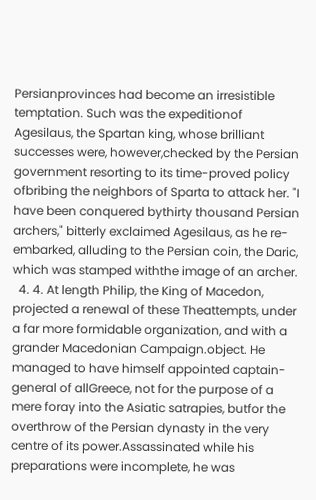Persianprovinces had become an irresistible temptation. Such was the expeditionof Agesilaus, the Spartan king, whose brilliant successes were, however,checked by the Persian government resorting to its time-proved policy ofbribing the neighbors of Sparta to attack her. "I have been conquered bythirty thousand Persian archers," bitterly exclaimed Agesilaus, as he re-embarked, alluding to the Persian coin, the Daric, which was stamped withthe image of an archer.
  4. 4. At length Philip, the King of Macedon, projected a renewal of these Theattempts, under a far more formidable organization, and with a grander Macedonian Campaign.object. He managed to have himself appointed captain-general of allGreece, not for the purpose of a mere foray into the Asiatic satrapies, butfor the overthrow of the Persian dynasty in the very centre of its power.Assassinated while his preparations were incomplete, he was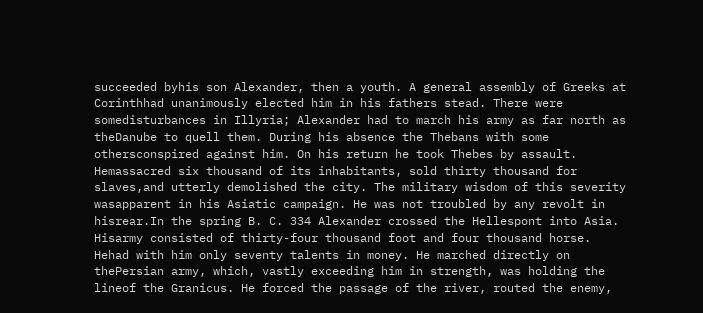succeeded byhis son Alexander, then a youth. A general assembly of Greeks at Corinthhad unanimously elected him in his fathers stead. There were somedisturbances in Illyria; Alexander had to march his army as far north as theDanube to quell them. During his absence the Thebans with some othersconspired against him. On his return he took Thebes by assault. Hemassacred six thousand of its inhabitants, sold thirty thousand for slaves,and utterly demolished the city. The military wisdom of this severity wasapparent in his Asiatic campaign. He was not troubled by any revolt in hisrear.In the spring B. C. 334 Alexander crossed the Hellespont into Asia. Hisarmy consisted of thirty-four thousand foot and four thousand horse. Hehad with him only seventy talents in money. He marched directly on thePersian army, which, vastly exceeding him in strength, was holding the lineof the Granicus. He forced the passage of the river, routed the enemy,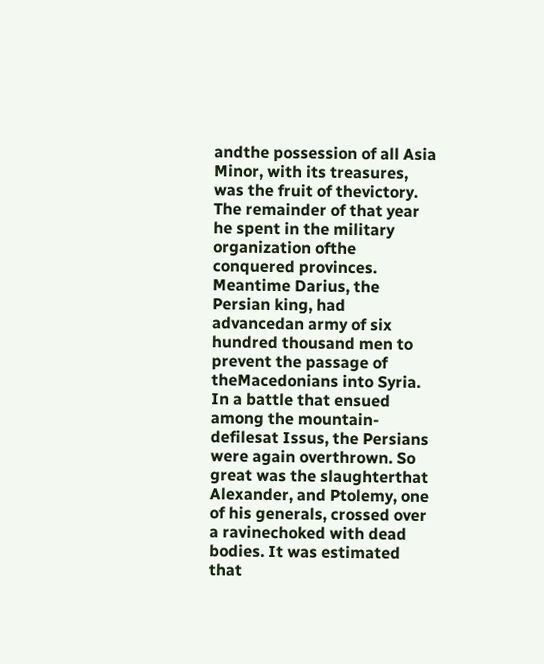andthe possession of all Asia Minor, with its treasures, was the fruit of thevictory. The remainder of that year he spent in the military organization ofthe conquered provinces. Meantime Darius, the Persian king, had advancedan army of six hundred thousand men to prevent the passage of theMacedonians into Syria. In a battle that ensued among the mountain-defilesat Issus, the Persians were again overthrown. So great was the slaughterthat Alexander, and Ptolemy, one of his generals, crossed over a ravinechoked with dead bodies. It was estimated that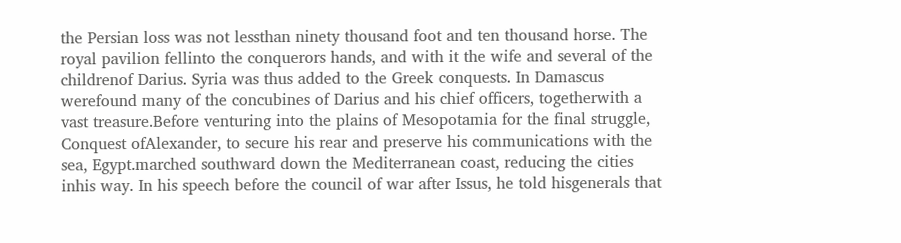the Persian loss was not lessthan ninety thousand foot and ten thousand horse. The royal pavilion fellinto the conquerors hands, and with it the wife and several of the childrenof Darius. Syria was thus added to the Greek conquests. In Damascus werefound many of the concubines of Darius and his chief officers, togetherwith a vast treasure.Before venturing into the plains of Mesopotamia for the final struggle, Conquest ofAlexander, to secure his rear and preserve his communications with the sea, Egypt.marched southward down the Mediterranean coast, reducing the cities inhis way. In his speech before the council of war after Issus, he told hisgenerals that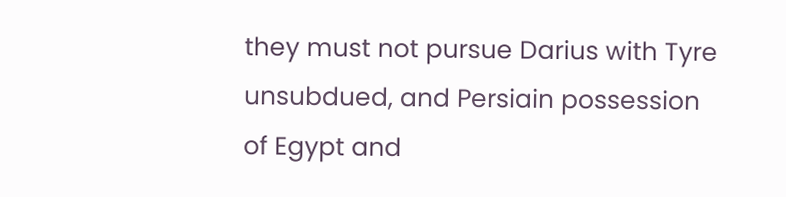they must not pursue Darius with Tyre unsubdued, and Persiain possession of Egypt and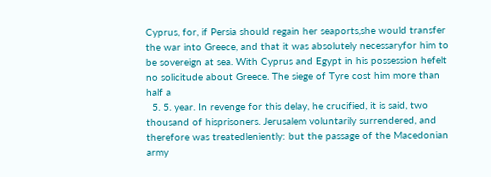Cyprus, for, if Persia should regain her seaports,she would transfer the war into Greece, and that it was absolutely necessaryfor him to be sovereign at sea. With Cyprus and Egypt in his possession hefelt no solicitude about Greece. The siege of Tyre cost him more than half a
  5. 5. year. In revenge for this delay, he crucified, it is said, two thousand of hisprisoners. Jerusalem voluntarily surrendered, and therefore was treatedleniently: but the passage of the Macedonian army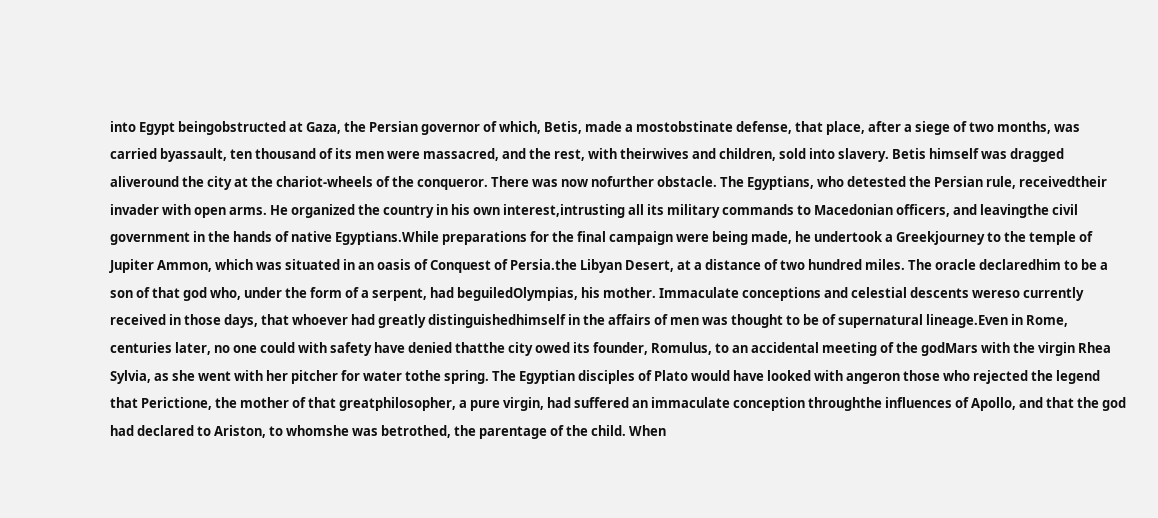into Egypt beingobstructed at Gaza, the Persian governor of which, Betis, made a mostobstinate defense, that place, after a siege of two months, was carried byassault, ten thousand of its men were massacred, and the rest, with theirwives and children, sold into slavery. Betis himself was dragged aliveround the city at the chariot-wheels of the conqueror. There was now nofurther obstacle. The Egyptians, who detested the Persian rule, receivedtheir invader with open arms. He organized the country in his own interest,intrusting all its military commands to Macedonian officers, and leavingthe civil government in the hands of native Egyptians.While preparations for the final campaign were being made, he undertook a Greekjourney to the temple of Jupiter Ammon, which was situated in an oasis of Conquest of Persia.the Libyan Desert, at a distance of two hundred miles. The oracle declaredhim to be a son of that god who, under the form of a serpent, had beguiledOlympias, his mother. Immaculate conceptions and celestial descents wereso currently received in those days, that whoever had greatly distinguishedhimself in the affairs of men was thought to be of supernatural lineage.Even in Rome, centuries later, no one could with safety have denied thatthe city owed its founder, Romulus, to an accidental meeting of the godMars with the virgin Rhea Sylvia, as she went with her pitcher for water tothe spring. The Egyptian disciples of Plato would have looked with angeron those who rejected the legend that Perictione, the mother of that greatphilosopher, a pure virgin, had suffered an immaculate conception throughthe influences of Apollo, and that the god had declared to Ariston, to whomshe was betrothed, the parentage of the child. When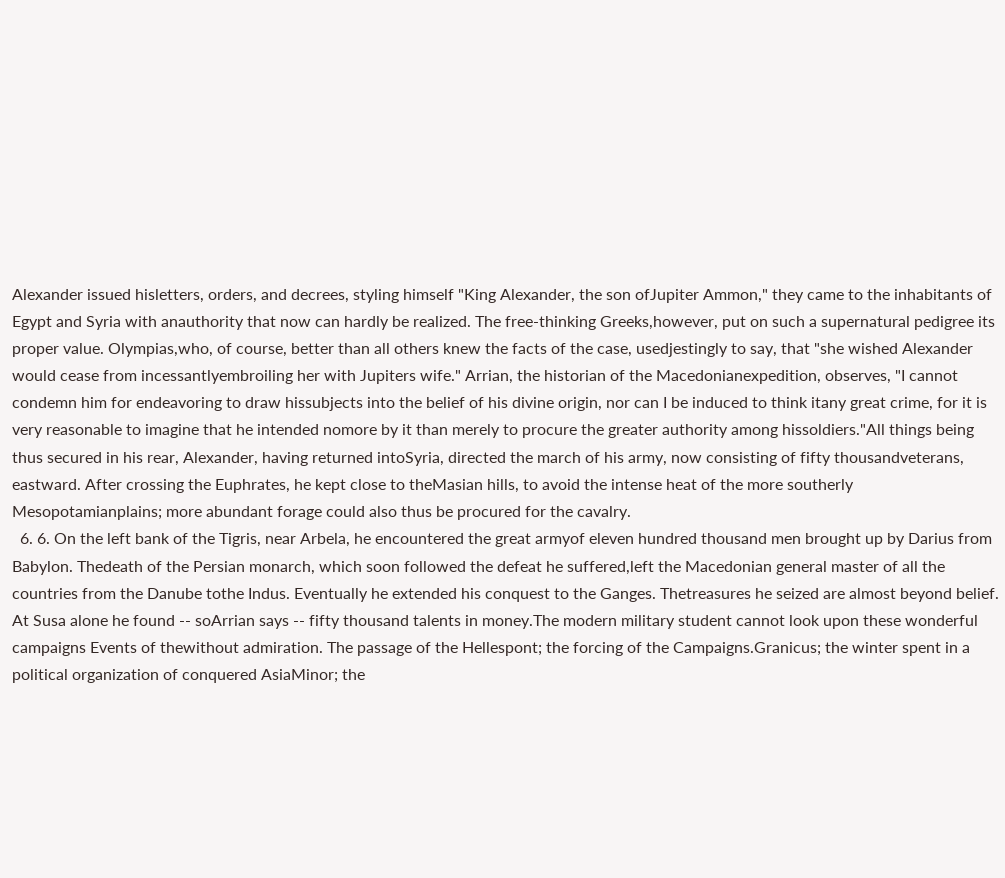Alexander issued hisletters, orders, and decrees, styling himself "King Alexander, the son ofJupiter Ammon," they came to the inhabitants of Egypt and Syria with anauthority that now can hardly be realized. The free-thinking Greeks,however, put on such a supernatural pedigree its proper value. Olympias,who, of course, better than all others knew the facts of the case, usedjestingly to say, that "she wished Alexander would cease from incessantlyembroiling her with Jupiters wife." Arrian, the historian of the Macedonianexpedition, observes, "I cannot condemn him for endeavoring to draw hissubjects into the belief of his divine origin, nor can I be induced to think itany great crime, for it is very reasonable to imagine that he intended nomore by it than merely to procure the greater authority among hissoldiers."All things being thus secured in his rear, Alexander, having returned intoSyria, directed the march of his army, now consisting of fifty thousandveterans, eastward. After crossing the Euphrates, he kept close to theMasian hills, to avoid the intense heat of the more southerly Mesopotamianplains; more abundant forage could also thus be procured for the cavalry.
  6. 6. On the left bank of the Tigris, near Arbela, he encountered the great armyof eleven hundred thousand men brought up by Darius from Babylon. Thedeath of the Persian monarch, which soon followed the defeat he suffered,left the Macedonian general master of all the countries from the Danube tothe Indus. Eventually he extended his conquest to the Ganges. Thetreasures he seized are almost beyond belief. At Susa alone he found -- soArrian says -- fifty thousand talents in money.The modern military student cannot look upon these wonderful campaigns Events of thewithout admiration. The passage of the Hellespont; the forcing of the Campaigns.Granicus; the winter spent in a political organization of conquered AsiaMinor; the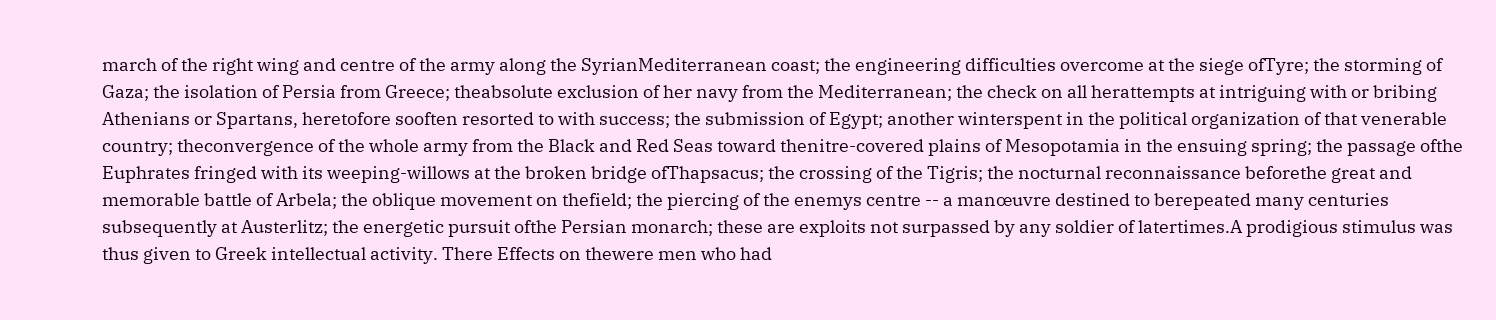march of the right wing and centre of the army along the SyrianMediterranean coast; the engineering difficulties overcome at the siege ofTyre; the storming of Gaza; the isolation of Persia from Greece; theabsolute exclusion of her navy from the Mediterranean; the check on all herattempts at intriguing with or bribing Athenians or Spartans, heretofore sooften resorted to with success; the submission of Egypt; another winterspent in the political organization of that venerable country; theconvergence of the whole army from the Black and Red Seas toward thenitre-covered plains of Mesopotamia in the ensuing spring; the passage ofthe Euphrates fringed with its weeping-willows at the broken bridge ofThapsacus; the crossing of the Tigris; the nocturnal reconnaissance beforethe great and memorable battle of Arbela; the oblique movement on thefield; the piercing of the enemys centre -- a manœuvre destined to berepeated many centuries subsequently at Austerlitz; the energetic pursuit ofthe Persian monarch; these are exploits not surpassed by any soldier of latertimes.A prodigious stimulus was thus given to Greek intellectual activity. There Effects on thewere men who had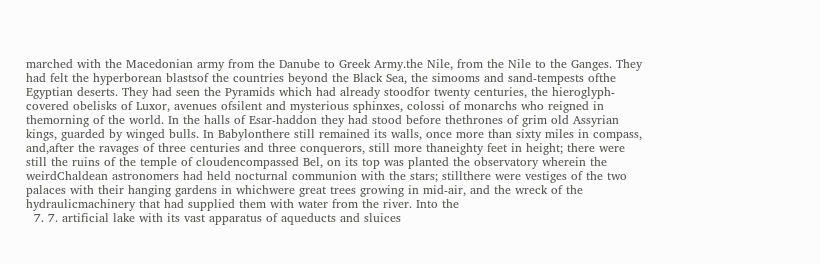marched with the Macedonian army from the Danube to Greek Army.the Nile, from the Nile to the Ganges. They had felt the hyperborean blastsof the countries beyond the Black Sea, the simooms and sand-tempests ofthe Egyptian deserts. They had seen the Pyramids which had already stoodfor twenty centuries, the hieroglyph-covered obelisks of Luxor, avenues ofsilent and mysterious sphinxes, colossi of monarchs who reigned in themorning of the world. In the halls of Esar-haddon they had stood before thethrones of grim old Assyrian kings, guarded by winged bulls. In Babylonthere still remained its walls, once more than sixty miles in compass, and,after the ravages of three centuries and three conquerors, still more thaneighty feet in height; there were still the ruins of the temple of cloudencompassed Bel, on its top was planted the observatory wherein the weirdChaldean astronomers had held nocturnal communion with the stars; stillthere were vestiges of the two palaces with their hanging gardens in whichwere great trees growing in mid-air, and the wreck of the hydraulicmachinery that had supplied them with water from the river. Into the
  7. 7. artificial lake with its vast apparatus of aqueducts and sluices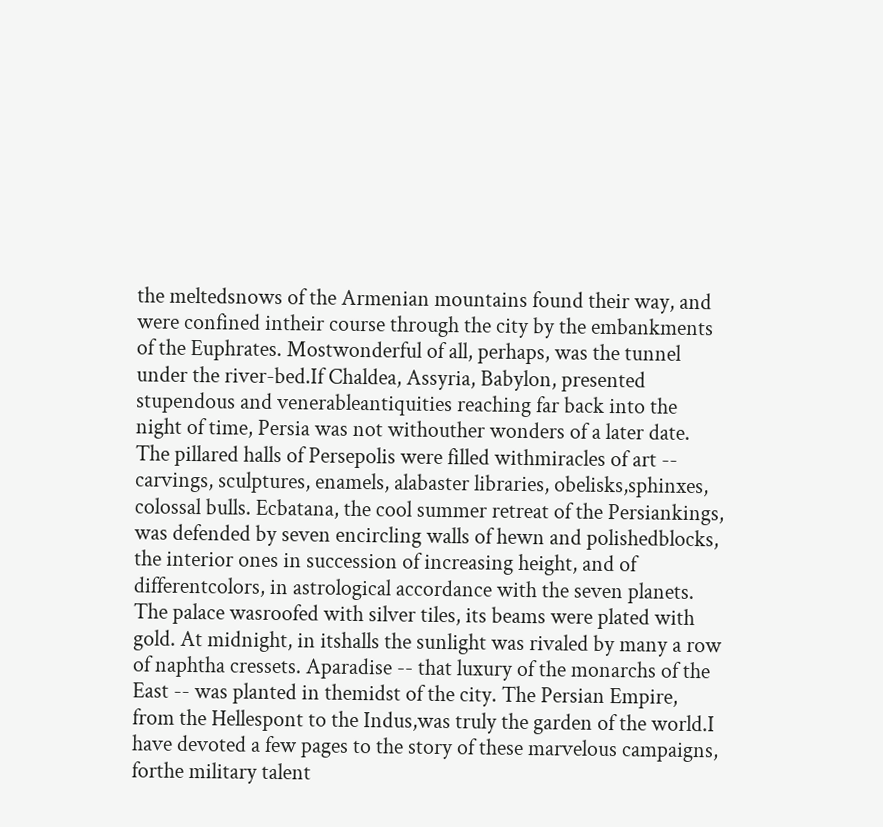the meltedsnows of the Armenian mountains found their way, and were confined intheir course through the city by the embankments of the Euphrates. Mostwonderful of all, perhaps, was the tunnel under the river-bed.If Chaldea, Assyria, Babylon, presented stupendous and venerableantiquities reaching far back into the night of time, Persia was not withouther wonders of a later date. The pillared halls of Persepolis were filled withmiracles of art -- carvings, sculptures, enamels, alabaster libraries, obelisks,sphinxes, colossal bulls. Ecbatana, the cool summer retreat of the Persiankings, was defended by seven encircling walls of hewn and polishedblocks, the interior ones in succession of increasing height, and of differentcolors, in astrological accordance with the seven planets. The palace wasroofed with silver tiles, its beams were plated with gold. At midnight, in itshalls the sunlight was rivaled by many a row of naphtha cressets. Aparadise -- that luxury of the monarchs of the East -- was planted in themidst of the city. The Persian Empire, from the Hellespont to the Indus,was truly the garden of the world.I have devoted a few pages to the story of these marvelous campaigns, forthe military talent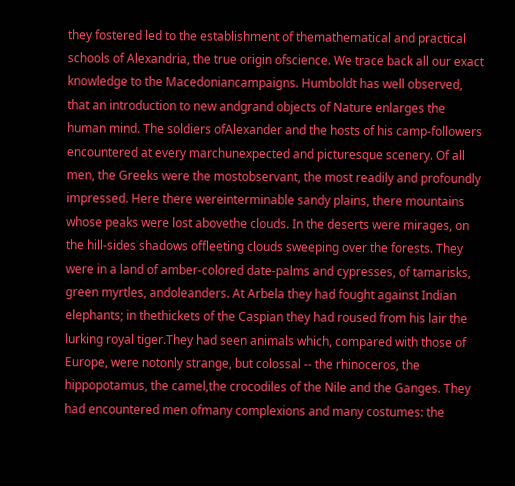they fostered led to the establishment of themathematical and practical schools of Alexandria, the true origin ofscience. We trace back all our exact knowledge to the Macedoniancampaigns. Humboldt has well observed, that an introduction to new andgrand objects of Nature enlarges the human mind. The soldiers ofAlexander and the hosts of his camp-followers encountered at every marchunexpected and picturesque scenery. Of all men, the Greeks were the mostobservant, the most readily and profoundly impressed. Here there wereinterminable sandy plains, there mountains whose peaks were lost abovethe clouds. In the deserts were mirages, on the hill-sides shadows offleeting clouds sweeping over the forests. They were in a land of amber-colored date-palms and cypresses, of tamarisks, green myrtles, andoleanders. At Arbela they had fought against Indian elephants; in thethickets of the Caspian they had roused from his lair the lurking royal tiger.They had seen animals which, compared with those of Europe, were notonly strange, but colossal -- the rhinoceros, the hippopotamus, the camel,the crocodiles of the Nile and the Ganges. They had encountered men ofmany complexions and many costumes: the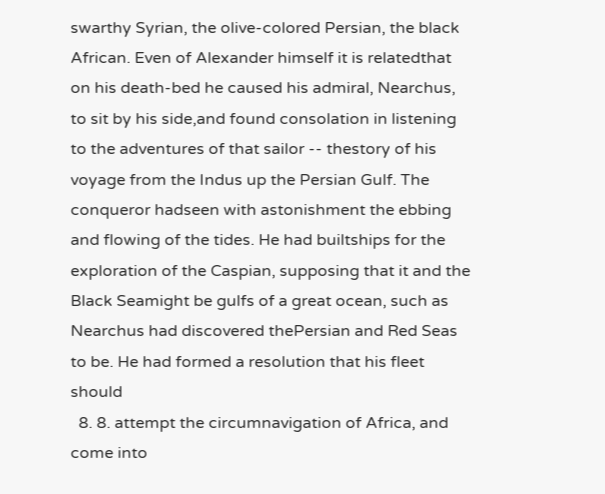swarthy Syrian, the olive-colored Persian, the black African. Even of Alexander himself it is relatedthat on his death-bed he caused his admiral, Nearchus, to sit by his side,and found consolation in listening to the adventures of that sailor -- thestory of his voyage from the Indus up the Persian Gulf. The conqueror hadseen with astonishment the ebbing and flowing of the tides. He had builtships for the exploration of the Caspian, supposing that it and the Black Seamight be gulfs of a great ocean, such as Nearchus had discovered thePersian and Red Seas to be. He had formed a resolution that his fleet should
  8. 8. attempt the circumnavigation of Africa, and come into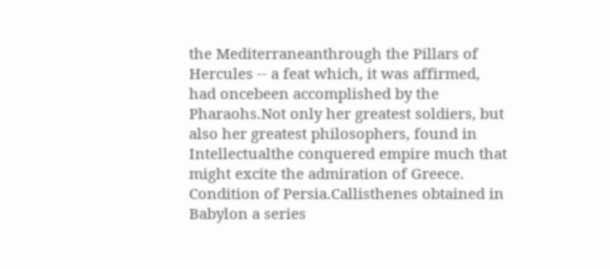the Mediterraneanthrough the Pillars of Hercules -- a feat which, it was affirmed, had oncebeen accomplished by the Pharaohs.Not only her greatest soldiers, but also her greatest philosophers, found in Intellectualthe conquered empire much that might excite the admiration of Greece. Condition of Persia.Callisthenes obtained in Babylon a series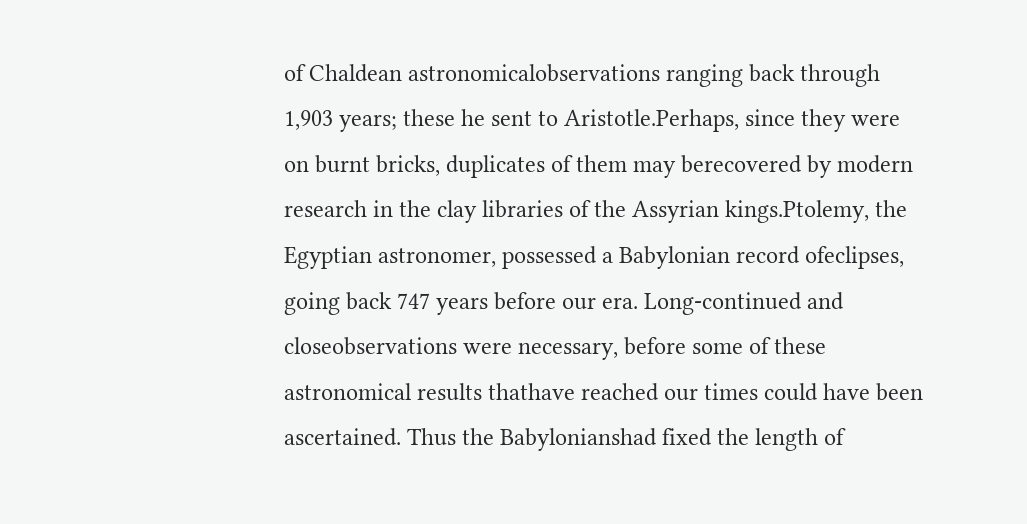of Chaldean astronomicalobservations ranging back through 1,903 years; these he sent to Aristotle.Perhaps, since they were on burnt bricks, duplicates of them may berecovered by modern research in the clay libraries of the Assyrian kings.Ptolemy, the Egyptian astronomer, possessed a Babylonian record ofeclipses, going back 747 years before our era. Long-continued and closeobservations were necessary, before some of these astronomical results thathave reached our times could have been ascertained. Thus the Babylonianshad fixed the length of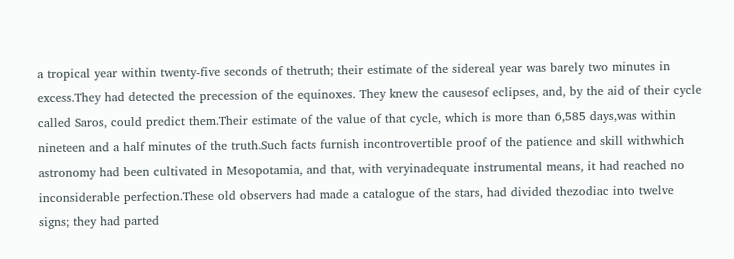a tropical year within twenty-five seconds of thetruth; their estimate of the sidereal year was barely two minutes in excess.They had detected the precession of the equinoxes. They knew the causesof eclipses, and, by the aid of their cycle called Saros, could predict them.Their estimate of the value of that cycle, which is more than 6,585 days,was within nineteen and a half minutes of the truth.Such facts furnish incontrovertible proof of the patience and skill withwhich astronomy had been cultivated in Mesopotamia, and that, with veryinadequate instrumental means, it had reached no inconsiderable perfection.These old observers had made a catalogue of the stars, had divided thezodiac into twelve signs; they had parted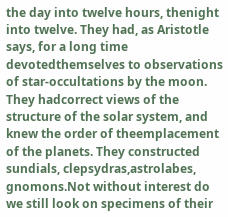the day into twelve hours, thenight into twelve. They had, as Aristotle says, for a long time devotedthemselves to observations of star-occultations by the moon. They hadcorrect views of the structure of the solar system, and knew the order of theemplacement of the planets. They constructed sundials, clepsydras,astrolabes, gnomons.Not without interest do we still look on specimens of their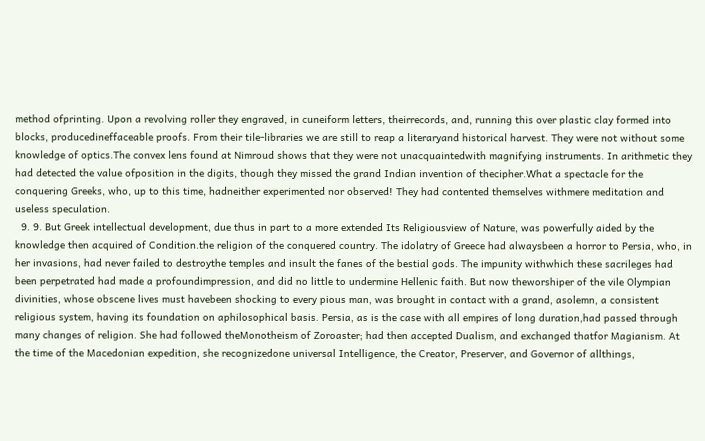method ofprinting. Upon a revolving roller they engraved, in cuneiform letters, theirrecords, and, running this over plastic clay formed into blocks, producedineffaceable proofs. From their tile-libraries we are still to reap a literaryand historical harvest. They were not without some knowledge of optics.The convex lens found at Nimroud shows that they were not unacquaintedwith magnifying instruments. In arithmetic they had detected the value ofposition in the digits, though they missed the grand Indian invention of thecipher.What a spectacle for the conquering Greeks, who, up to this time, hadneither experimented nor observed! They had contented themselves withmere meditation and useless speculation.
  9. 9. But Greek intellectual development, due thus in part to a more extended Its Religiousview of Nature, was powerfully aided by the knowledge then acquired of Condition.the religion of the conquered country. The idolatry of Greece had alwaysbeen a horror to Persia, who, in her invasions, had never failed to destroythe temples and insult the fanes of the bestial gods. The impunity withwhich these sacrileges had been perpetrated had made a profoundimpression, and did no little to undermine Hellenic faith. But now theworshiper of the vile Olympian divinities, whose obscene lives must havebeen shocking to every pious man, was brought in contact with a grand, asolemn, a consistent religious system, having its foundation on aphilosophical basis. Persia, as is the case with all empires of long duration,had passed through many changes of religion. She had followed theMonotheism of Zoroaster; had then accepted Dualism, and exchanged thatfor Magianism. At the time of the Macedonian expedition, she recognizedone universal Intelligence, the Creator, Preserver, and Governor of allthings,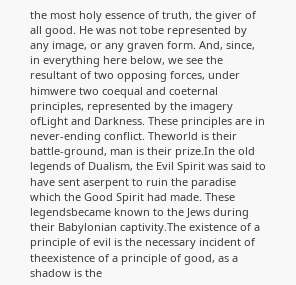the most holy essence of truth, the giver of all good. He was not tobe represented by any image, or any graven form. And, since, in everything here below, we see the resultant of two opposing forces, under himwere two coequal and coeternal principles, represented by the imagery ofLight and Darkness. These principles are in never-ending conflict. Theworld is their battle-ground, man is their prize.In the old legends of Dualism, the Evil Spirit was said to have sent aserpent to ruin the paradise which the Good Spirit had made. These legendsbecame known to the Jews during their Babylonian captivity.The existence of a principle of evil is the necessary incident of theexistence of a principle of good, as a shadow is the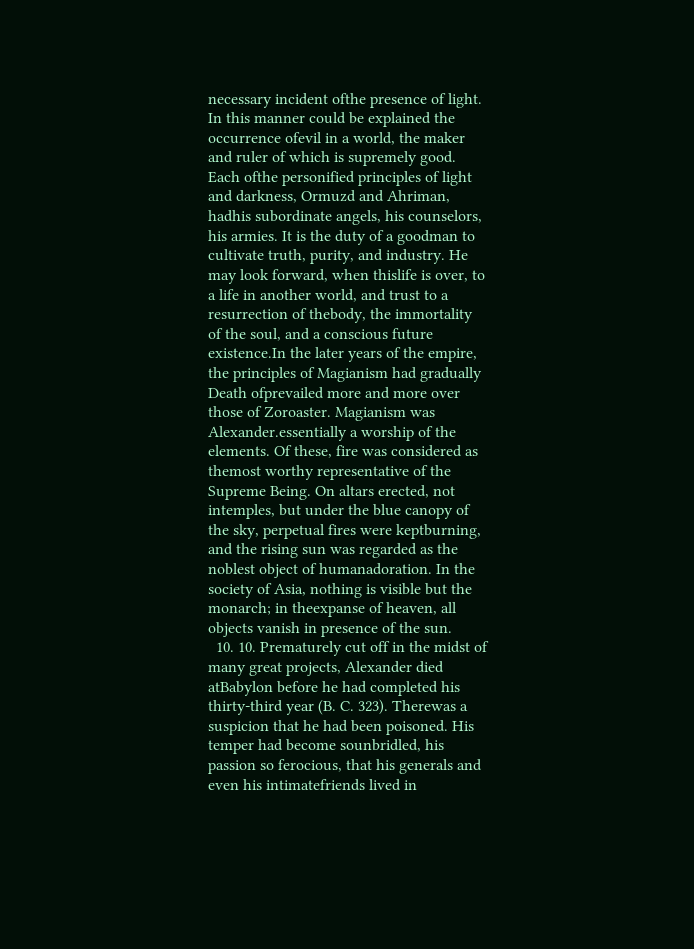necessary incident ofthe presence of light. In this manner could be explained the occurrence ofevil in a world, the maker and ruler of which is supremely good. Each ofthe personified principles of light and darkness, Ormuzd and Ahriman, hadhis subordinate angels, his counselors, his armies. It is the duty of a goodman to cultivate truth, purity, and industry. He may look forward, when thislife is over, to a life in another world, and trust to a resurrection of thebody, the immortality of the soul, and a conscious future existence.In the later years of the empire, the principles of Magianism had gradually Death ofprevailed more and more over those of Zoroaster. Magianism was Alexander.essentially a worship of the elements. Of these, fire was considered as themost worthy representative of the Supreme Being. On altars erected, not intemples, but under the blue canopy of the sky, perpetual fires were keptburning, and the rising sun was regarded as the noblest object of humanadoration. In the society of Asia, nothing is visible but the monarch; in theexpanse of heaven, all objects vanish in presence of the sun.
  10. 10. Prematurely cut off in the midst of many great projects, Alexander died atBabylon before he had completed his thirty-third year (B. C. 323). Therewas a suspicion that he had been poisoned. His temper had become sounbridled, his passion so ferocious, that his generals and even his intimatefriends lived in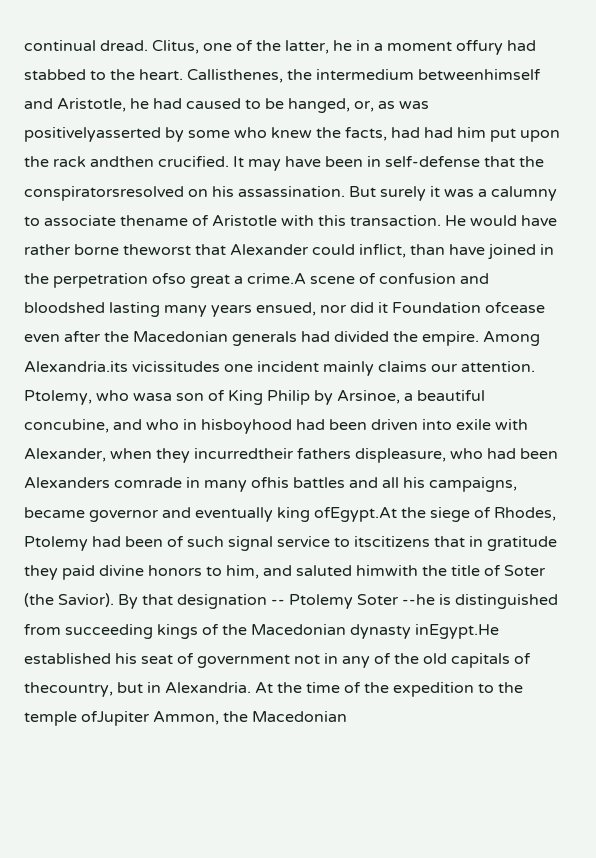continual dread. Clitus, one of the latter, he in a moment offury had stabbed to the heart. Callisthenes, the intermedium betweenhimself and Aristotle, he had caused to be hanged, or, as was positivelyasserted by some who knew the facts, had had him put upon the rack andthen crucified. It may have been in self-defense that the conspiratorsresolved on his assassination. But surely it was a calumny to associate thename of Aristotle with this transaction. He would have rather borne theworst that Alexander could inflict, than have joined in the perpetration ofso great a crime.A scene of confusion and bloodshed lasting many years ensued, nor did it Foundation ofcease even after the Macedonian generals had divided the empire. Among Alexandria.its vicissitudes one incident mainly claims our attention. Ptolemy, who wasa son of King Philip by Arsinoe, a beautiful concubine, and who in hisboyhood had been driven into exile with Alexander, when they incurredtheir fathers displeasure, who had been Alexanders comrade in many ofhis battles and all his campaigns, became governor and eventually king ofEgypt.At the siege of Rhodes, Ptolemy had been of such signal service to itscitizens that in gratitude they paid divine honors to him, and saluted himwith the title of Soter (the Savior). By that designation -- Ptolemy Soter --he is distinguished from succeeding kings of the Macedonian dynasty inEgypt.He established his seat of government not in any of the old capitals of thecountry, but in Alexandria. At the time of the expedition to the temple ofJupiter Ammon, the Macedonian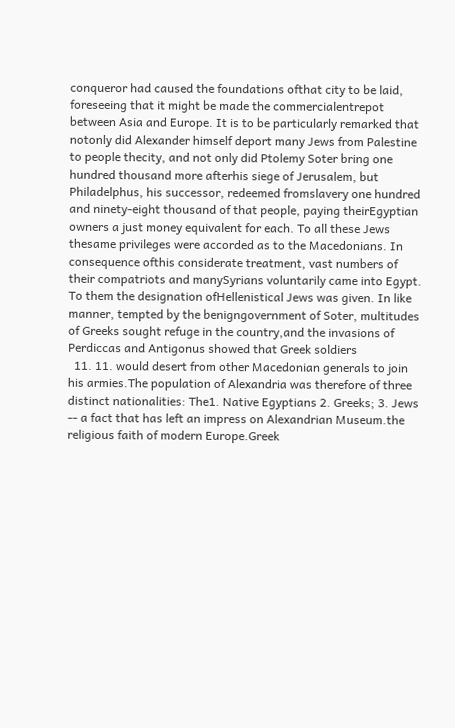conqueror had caused the foundations ofthat city to be laid, foreseeing that it might be made the commercialentrepot between Asia and Europe. It is to be particularly remarked that notonly did Alexander himself deport many Jews from Palestine to people thecity, and not only did Ptolemy Soter bring one hundred thousand more afterhis siege of Jerusalem, but Philadelphus, his successor, redeemed fromslavery one hundred and ninety-eight thousand of that people, paying theirEgyptian owners a just money equivalent for each. To all these Jews thesame privileges were accorded as to the Macedonians. In consequence ofthis considerate treatment, vast numbers of their compatriots and manySyrians voluntarily came into Egypt. To them the designation ofHellenistical Jews was given. In like manner, tempted by the benigngovernment of Soter, multitudes of Greeks sought refuge in the country,and the invasions of Perdiccas and Antigonus showed that Greek soldiers
  11. 11. would desert from other Macedonian generals to join his armies.The population of Alexandria was therefore of three distinct nationalities: The1. Native Egyptians 2. Greeks; 3. Jews -- a fact that has left an impress on Alexandrian Museum.the religious faith of modern Europe.Greek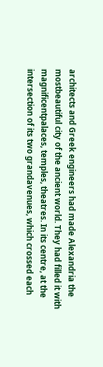architects and Greek engineers had made Alexandria the mostbeautiful city of the ancient world. They had filled it with magnificentpalaces, temples, theatres. In its centre, at the intersection of its two grandavenues, which crossed each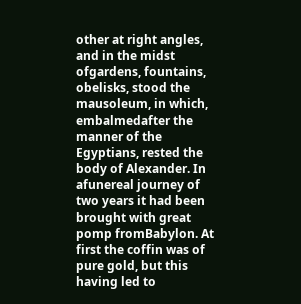other at right angles, and in the midst ofgardens, fountains, obelisks, stood the mausoleum, in which, embalmedafter the manner of the Egyptians, rested the body of Alexander. In afunereal journey of two years it had been brought with great pomp fromBabylon. At first the coffin was of pure gold, but this having led to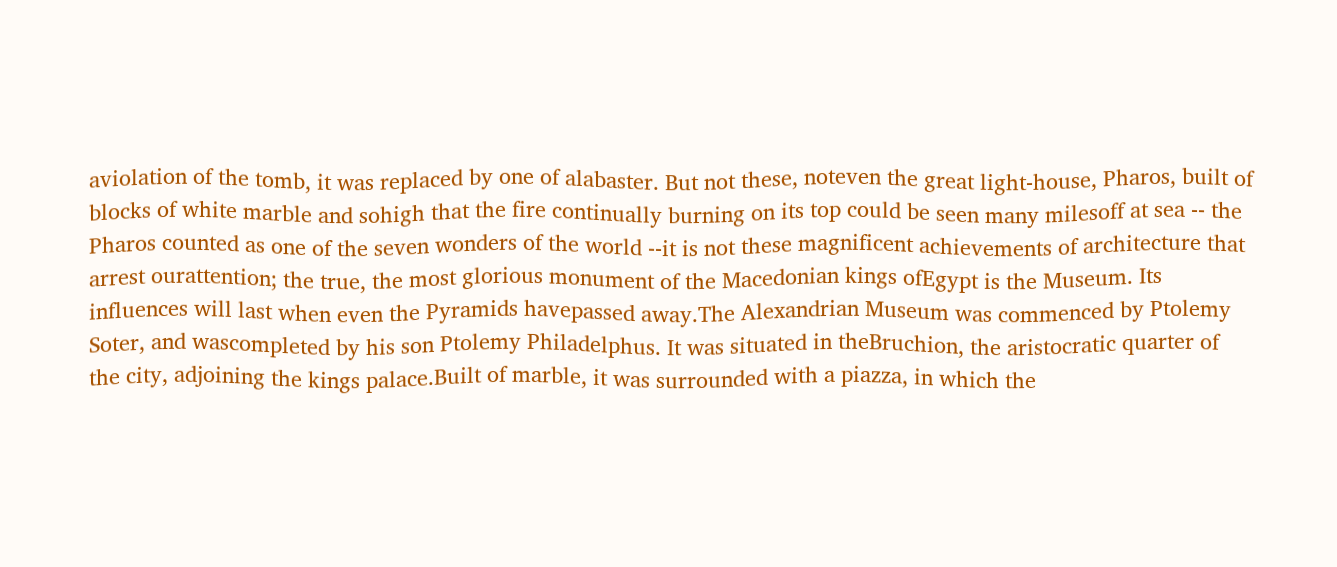aviolation of the tomb, it was replaced by one of alabaster. But not these, noteven the great light-house, Pharos, built of blocks of white marble and sohigh that the fire continually burning on its top could be seen many milesoff at sea -- the Pharos counted as one of the seven wonders of the world --it is not these magnificent achievements of architecture that arrest ourattention; the true, the most glorious monument of the Macedonian kings ofEgypt is the Museum. Its influences will last when even the Pyramids havepassed away.The Alexandrian Museum was commenced by Ptolemy Soter, and wascompleted by his son Ptolemy Philadelphus. It was situated in theBruchion, the aristocratic quarter of the city, adjoining the kings palace.Built of marble, it was surrounded with a piazza, in which the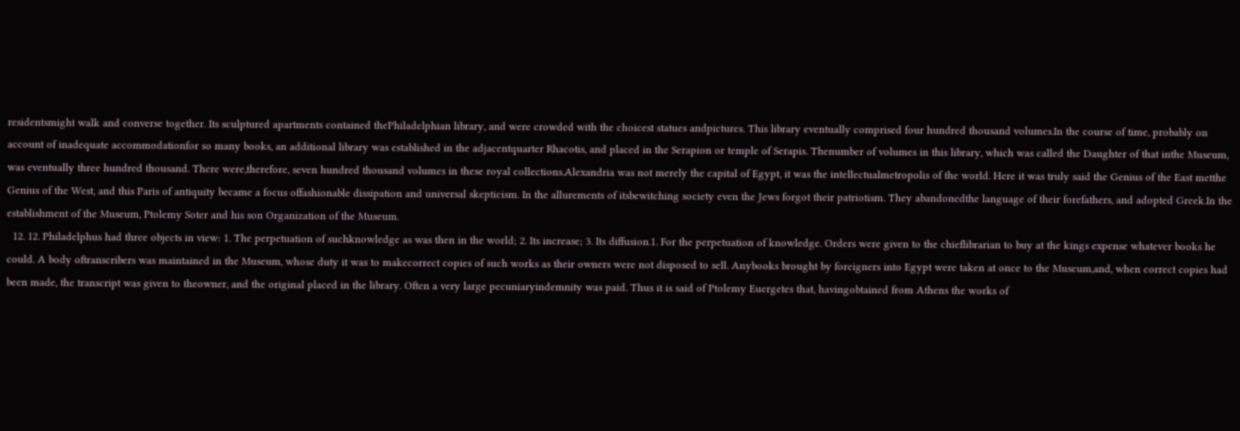residentsmight walk and converse together. Its sculptured apartments contained thePhiladelphian library, and were crowded with the choicest statues andpictures. This library eventually comprised four hundred thousand volumes.In the course of time, probably on account of inadequate accommodationfor so many books, an additional library was established in the adjacentquarter Rhacotis, and placed in the Serapion or temple of Serapis. Thenumber of volumes in this library, which was called the Daughter of that inthe Museum, was eventually three hundred thousand. There were,therefore, seven hundred thousand volumes in these royal collections.Alexandria was not merely the capital of Egypt, it was the intellectualmetropolis of the world. Here it was truly said the Genius of the East metthe Genius of the West, and this Paris of antiquity became a focus offashionable dissipation and universal skepticism. In the allurements of itsbewitching society even the Jews forgot their patriotism. They abandonedthe language of their forefathers, and adopted Greek.In the establishment of the Museum, Ptolemy Soter and his son Organization of the Museum.
  12. 12. Philadelphus had three objects in view: 1. The perpetuation of suchknowledge as was then in the world; 2. Its increase; 3. Its diffusion.1. For the perpetuation of knowledge. Orders were given to the chieflibrarian to buy at the kings expense whatever books he could. A body oftranscribers was maintained in the Museum, whose duty it was to makecorrect copies of such works as their owners were not disposed to sell. Anybooks brought by foreigners into Egypt were taken at once to the Museum,and, when correct copies had been made, the transcript was given to theowner, and the original placed in the library. Often a very large pecuniaryindemnity was paid. Thus it is said of Ptolemy Euergetes that, havingobtained from Athens the works of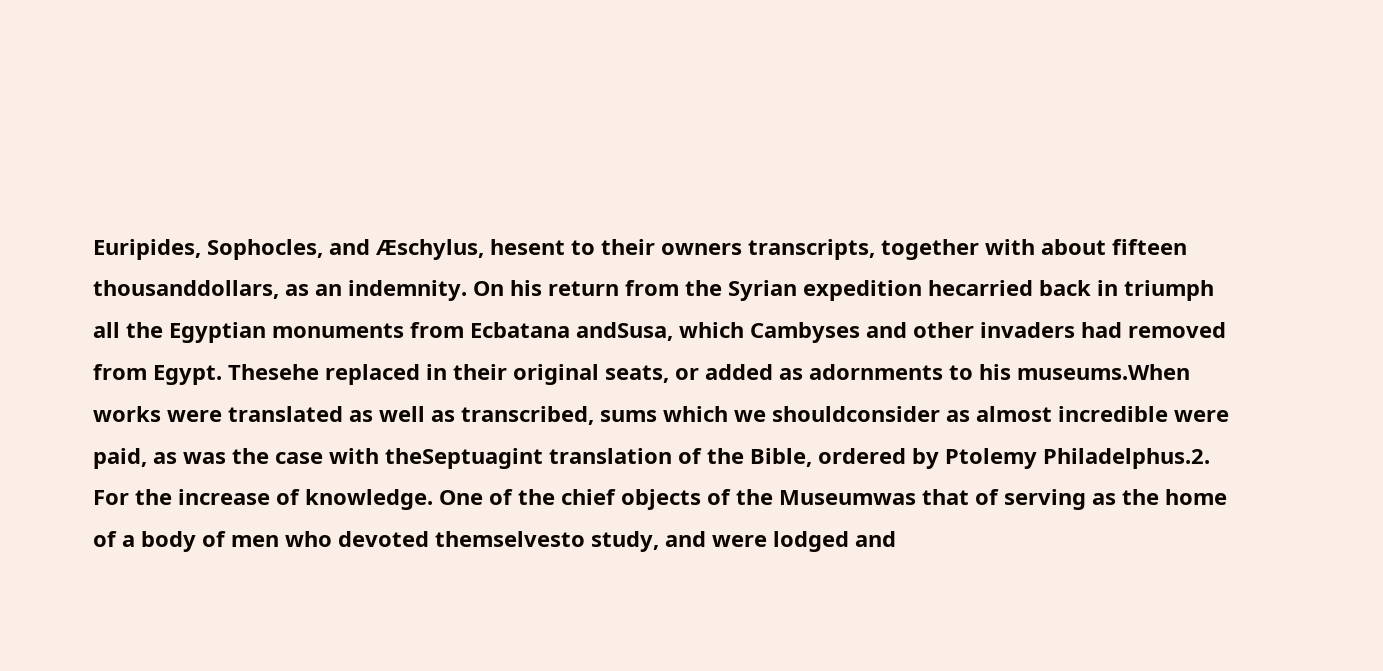Euripides, Sophocles, and Æschylus, hesent to their owners transcripts, together with about fifteen thousanddollars, as an indemnity. On his return from the Syrian expedition hecarried back in triumph all the Egyptian monuments from Ecbatana andSusa, which Cambyses and other invaders had removed from Egypt. Thesehe replaced in their original seats, or added as adornments to his museums.When works were translated as well as transcribed, sums which we shouldconsider as almost incredible were paid, as was the case with theSeptuagint translation of the Bible, ordered by Ptolemy Philadelphus.2. For the increase of knowledge. One of the chief objects of the Museumwas that of serving as the home of a body of men who devoted themselvesto study, and were lodged and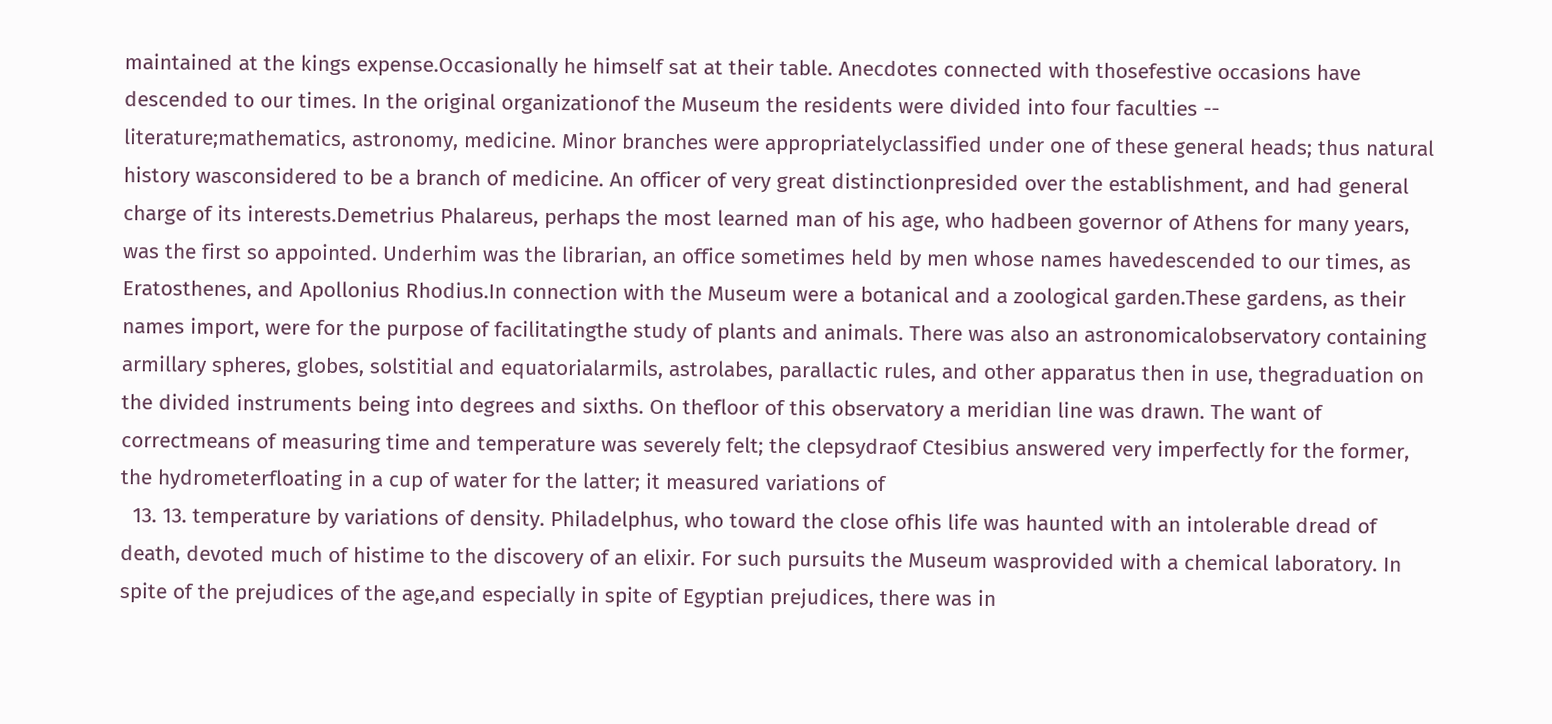maintained at the kings expense.Occasionally he himself sat at their table. Anecdotes connected with thosefestive occasions have descended to our times. In the original organizationof the Museum the residents were divided into four faculties -- literature;mathematics, astronomy, medicine. Minor branches were appropriatelyclassified under one of these general heads; thus natural history wasconsidered to be a branch of medicine. An officer of very great distinctionpresided over the establishment, and had general charge of its interests.Demetrius Phalareus, perhaps the most learned man of his age, who hadbeen governor of Athens for many years, was the first so appointed. Underhim was the librarian, an office sometimes held by men whose names havedescended to our times, as Eratosthenes, and Apollonius Rhodius.In connection with the Museum were a botanical and a zoological garden.These gardens, as their names import, were for the purpose of facilitatingthe study of plants and animals. There was also an astronomicalobservatory containing armillary spheres, globes, solstitial and equatorialarmils, astrolabes, parallactic rules, and other apparatus then in use, thegraduation on the divided instruments being into degrees and sixths. On thefloor of this observatory a meridian line was drawn. The want of correctmeans of measuring time and temperature was severely felt; the clepsydraof Ctesibius answered very imperfectly for the former, the hydrometerfloating in a cup of water for the latter; it measured variations of
  13. 13. temperature by variations of density. Philadelphus, who toward the close ofhis life was haunted with an intolerable dread of death, devoted much of histime to the discovery of an elixir. For such pursuits the Museum wasprovided with a chemical laboratory. In spite of the prejudices of the age,and especially in spite of Egyptian prejudices, there was in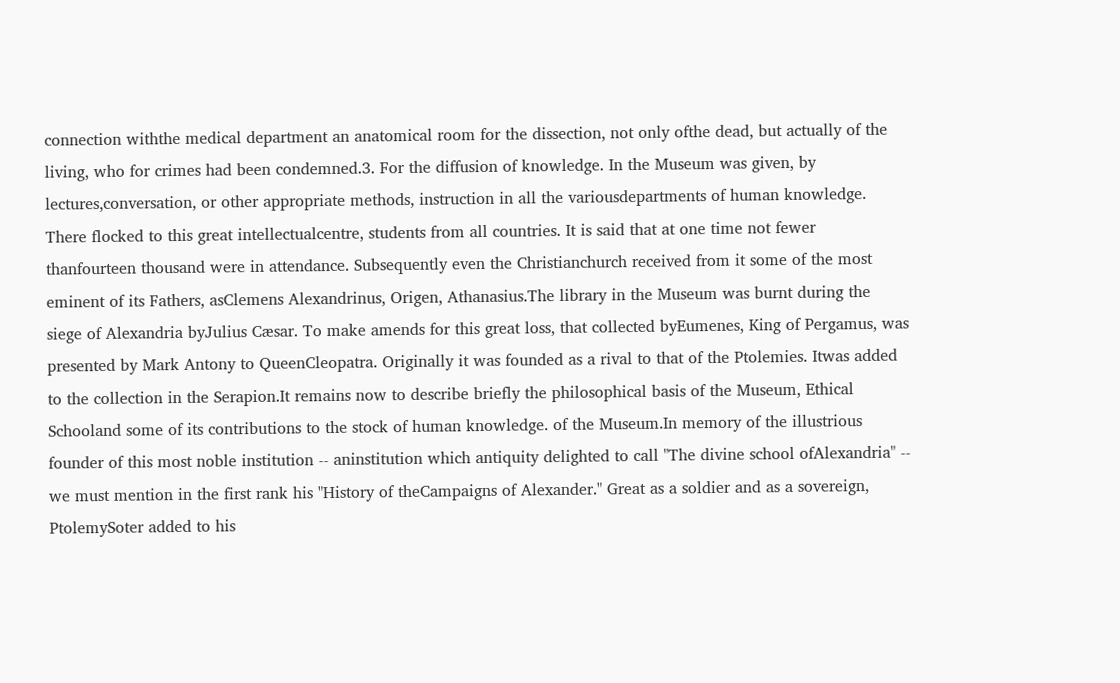connection withthe medical department an anatomical room for the dissection, not only ofthe dead, but actually of the living, who for crimes had been condemned.3. For the diffusion of knowledge. In the Museum was given, by lectures,conversation, or other appropriate methods, instruction in all the variousdepartments of human knowledge. There flocked to this great intellectualcentre, students from all countries. It is said that at one time not fewer thanfourteen thousand were in attendance. Subsequently even the Christianchurch received from it some of the most eminent of its Fathers, asClemens Alexandrinus, Origen, Athanasius.The library in the Museum was burnt during the siege of Alexandria byJulius Cæsar. To make amends for this great loss, that collected byEumenes, King of Pergamus, was presented by Mark Antony to QueenCleopatra. Originally it was founded as a rival to that of the Ptolemies. Itwas added to the collection in the Serapion.It remains now to describe briefly the philosophical basis of the Museum, Ethical Schooland some of its contributions to the stock of human knowledge. of the Museum.In memory of the illustrious founder of this most noble institution -- aninstitution which antiquity delighted to call "The divine school ofAlexandria" -- we must mention in the first rank his "History of theCampaigns of Alexander." Great as a soldier and as a sovereign, PtolemySoter added to his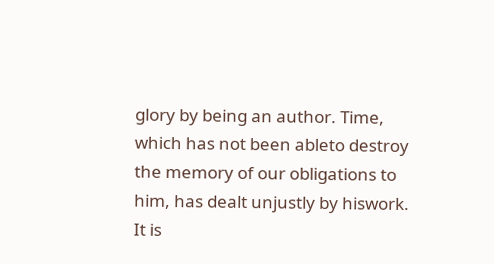glory by being an author. Time, which has not been ableto destroy the memory of our obligations to him, has dealt unjustly by hiswork. It is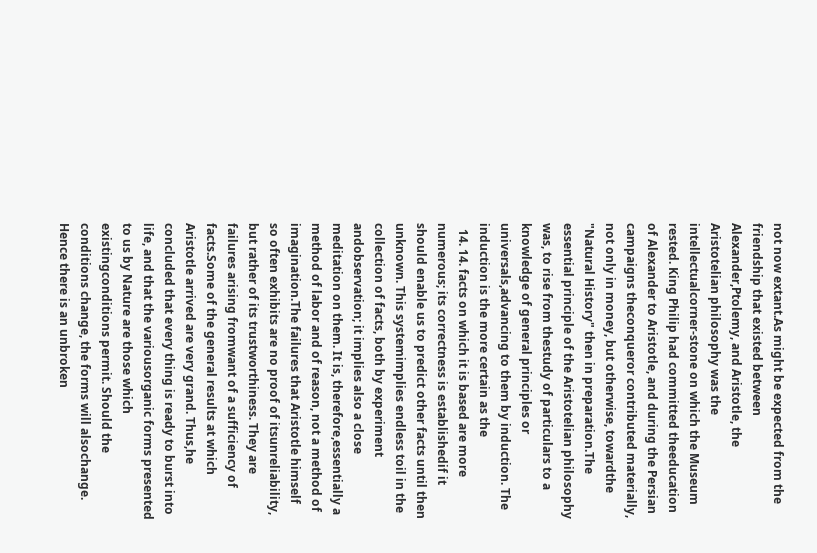not now extant.As might be expected from the friendship that existed between Alexander,Ptolemy, and Aristotle, the Aristotelian philosophy was the intellectualcorner-stone on which the Museum rested. King Philip had committed theeducation of Alexander to Aristotle, and during the Persian campaigns theconqueror contributed materially, not only in money, but otherwise, towardthe "Natural History" then in preparation.The essential principle of the Aristotelian philosophy was, to rise from thestudy of particulars to a knowledge of general principles or universals,advancing to them by induction. The induction is the more certain as the
  14. 14. facts on which it is based are more numerous; its correctness is establishedif it should enable us to predict other facts until then unknown. This systemimplies endless toil in the collection of facts, both by experiment andobservation; it implies also a close meditation on them. It is, therefore,essentially a method of labor and of reason, not a method of imagination.The failures that Aristotle himself so often exhibits are no proof of itsunreliability, but rather of its trustworthiness. They are failures arising fromwant of a sufficiency of facts.Some of the general results at which Aristotle arrived are very grand. Thus,he concluded that every thing is ready to burst into life, and that the variousorganic forms presented to us by Nature are those which existingconditions permit. Should the conditions change, the forms will alsochange. Hence there is an unbroken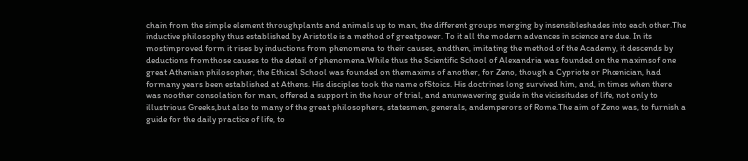chain from the simple element throughplants and animals up to man, the different groups merging by insensibleshades into each other.The inductive philosophy thus established by Aristotle is a method of greatpower. To it all the modern advances in science are due. In its mostimproved form it rises by inductions from phenomena to their causes, andthen, imitating the method of the Academy, it descends by deductions fromthose causes to the detail of phenomena.While thus the Scientific School of Alexandria was founded on the maximsof one great Athenian philosopher, the Ethical School was founded on themaxims of another, for Zeno, though a Cypriote or Phœnician, had formany years been established at Athens. His disciples took the name ofStoics. His doctrines long survived him, and, in times when there was noother consolation for man, offered a support in the hour of trial, and anunwavering guide in the vicissitudes of life, not only to illustrious Greeks,but also to many of the great philosophers, statesmen, generals, andemperors of Rome.The aim of Zeno was, to furnish a guide for the daily practice of life, to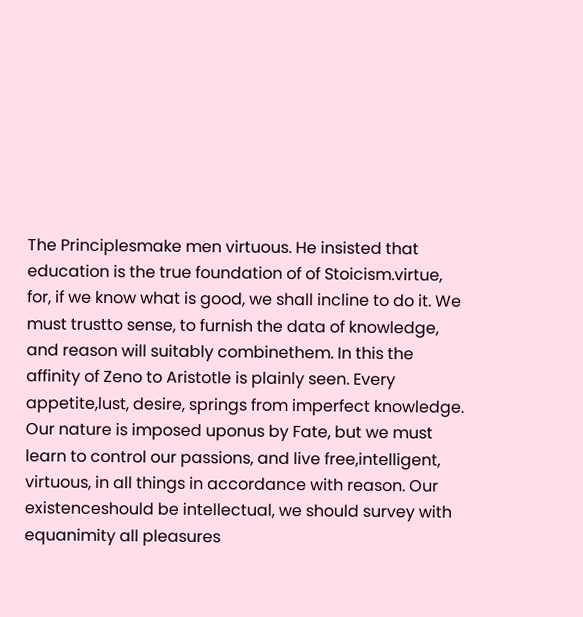The Principlesmake men virtuous. He insisted that education is the true foundation of of Stoicism.virtue, for, if we know what is good, we shall incline to do it. We must trustto sense, to furnish the data of knowledge, and reason will suitably combinethem. In this the affinity of Zeno to Aristotle is plainly seen. Every appetite,lust, desire, springs from imperfect knowledge. Our nature is imposed uponus by Fate, but we must learn to control our passions, and live free,intelligent, virtuous, in all things in accordance with reason. Our existenceshould be intellectual, we should survey with equanimity all pleasures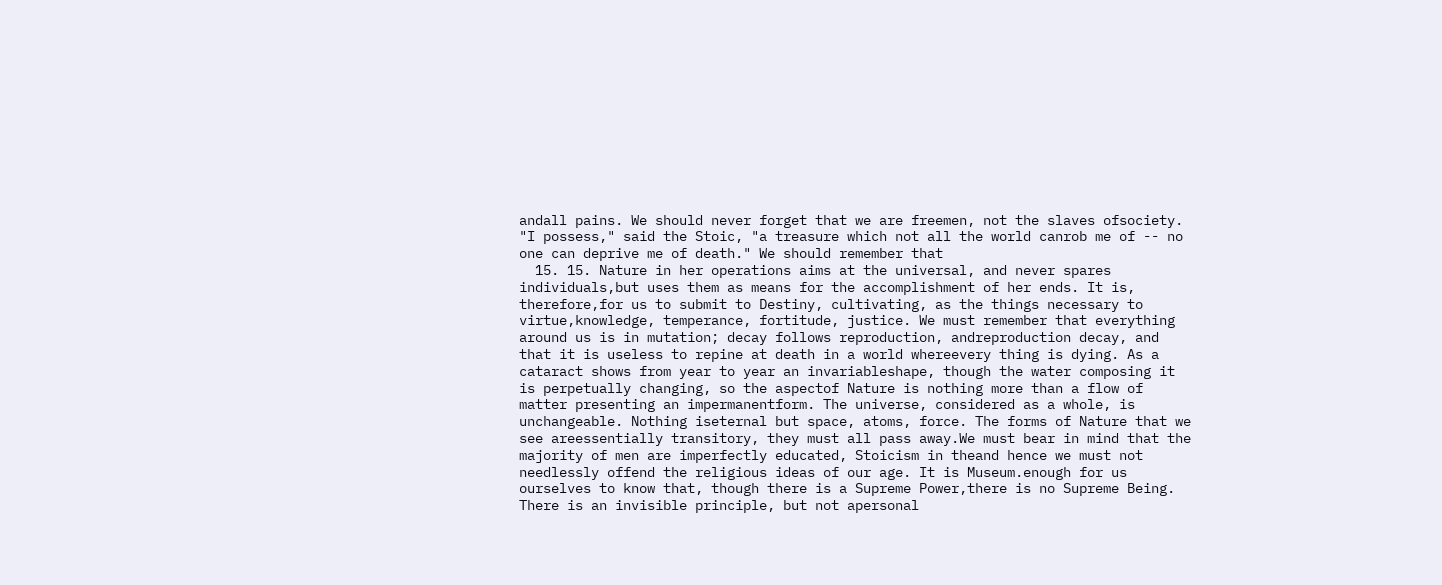andall pains. We should never forget that we are freemen, not the slaves ofsociety. "I possess," said the Stoic, "a treasure which not all the world canrob me of -- no one can deprive me of death." We should remember that
  15. 15. Nature in her operations aims at the universal, and never spares individuals,but uses them as means for the accomplishment of her ends. It is, therefore,for us to submit to Destiny, cultivating, as the things necessary to virtue,knowledge, temperance, fortitude, justice. We must remember that everything around us is in mutation; decay follows reproduction, andreproduction decay, and that it is useless to repine at death in a world whereevery thing is dying. As a cataract shows from year to year an invariableshape, though the water composing it is perpetually changing, so the aspectof Nature is nothing more than a flow of matter presenting an impermanentform. The universe, considered as a whole, is unchangeable. Nothing iseternal but space, atoms, force. The forms of Nature that we see areessentially transitory, they must all pass away.We must bear in mind that the majority of men are imperfectly educated, Stoicism in theand hence we must not needlessly offend the religious ideas of our age. It is Museum.enough for us ourselves to know that, though there is a Supreme Power,there is no Supreme Being. There is an invisible principle, but not apersonal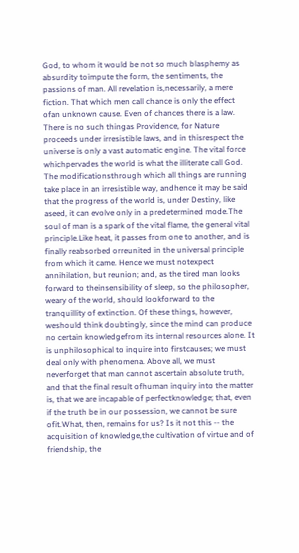God, to whom it would be not so much blasphemy as absurdity toimpute the form, the sentiments, the passions of man. All revelation is,necessarily, a mere fiction. That which men call chance is only the effect ofan unknown cause. Even of chances there is a law. There is no such thingas Providence, for Nature proceeds under irresistible laws, and in thisrespect the universe is only a vast automatic engine. The vital force whichpervades the world is what the illiterate call God. The modificationsthrough which all things are running take place in an irresistible way, andhence it may be said that the progress of the world is, under Destiny, like aseed, it can evolve only in a predetermined mode.The soul of man is a spark of the vital flame, the general vital principle.Like heat, it passes from one to another, and is finally reabsorbed orreunited in the universal principle from which it came. Hence we must notexpect annihilation, but reunion; and, as the tired man looks forward to theinsensibility of sleep, so the philosopher, weary of the world, should lookforward to the tranquillity of extinction. Of these things, however, weshould think doubtingly, since the mind can produce no certain knowledgefrom its internal resources alone. It is unphilosophical to inquire into firstcauses; we must deal only with phenomena. Above all, we must neverforget that man cannot ascertain absolute truth, and that the final result ofhuman inquiry into the matter is, that we are incapable of perfectknowledge; that, even if the truth be in our possession, we cannot be sure ofit.What, then, remains for us? Is it not this -- the acquisition of knowledge,the cultivation of virtue and of friendship, the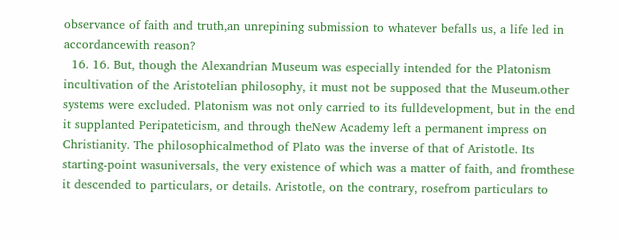observance of faith and truth,an unrepining submission to whatever befalls us, a life led in accordancewith reason?
  16. 16. But, though the Alexandrian Museum was especially intended for the Platonism incultivation of the Aristotelian philosophy, it must not be supposed that the Museum.other systems were excluded. Platonism was not only carried to its fulldevelopment, but in the end it supplanted Peripateticism, and through theNew Academy left a permanent impress on Christianity. The philosophicalmethod of Plato was the inverse of that of Aristotle. Its starting-point wasuniversals, the very existence of which was a matter of faith, and fromthese it descended to particulars, or details. Aristotle, on the contrary, rosefrom particulars to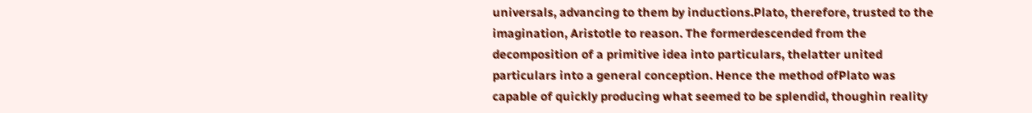universals, advancing to them by inductions.Plato, therefore, trusted to the imagination, Aristotle to reason. The formerdescended from the decomposition of a primitive idea into particulars, thelatter united particulars into a general conception. Hence the method ofPlato was capable of quickly producing what seemed to be splendid, thoughin reality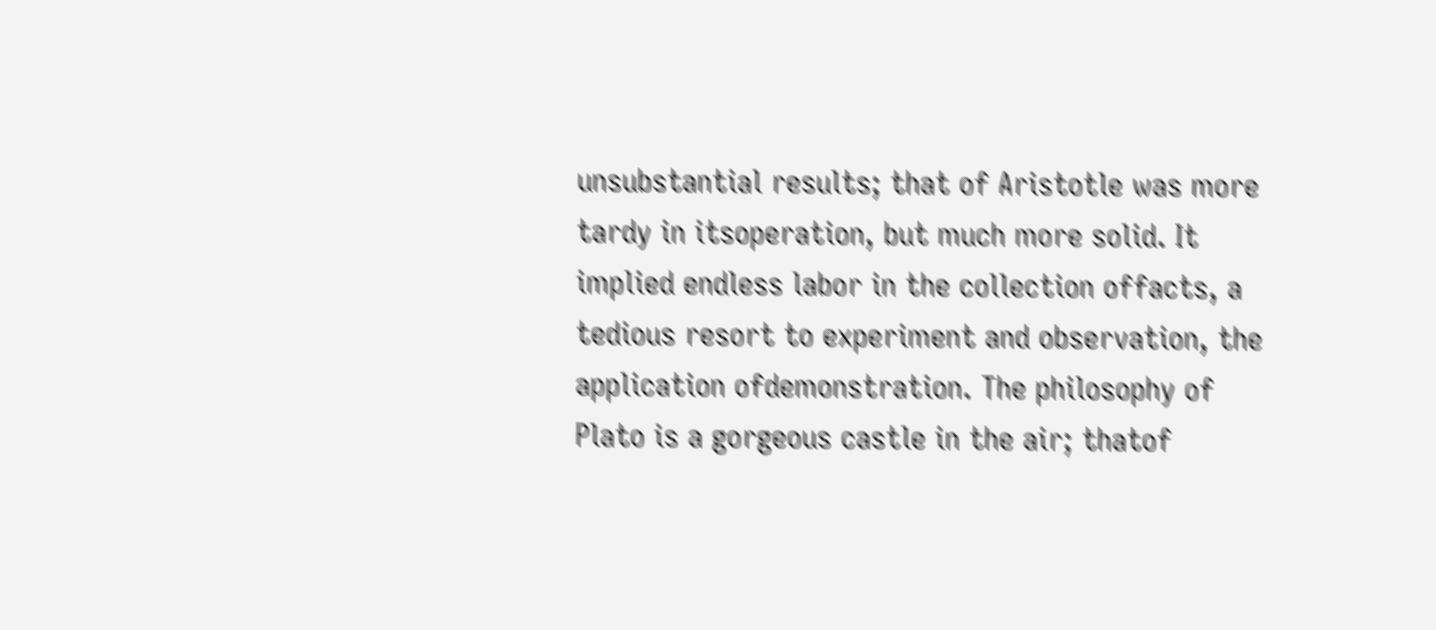unsubstantial results; that of Aristotle was more tardy in itsoperation, but much more solid. It implied endless labor in the collection offacts, a tedious resort to experiment and observation, the application ofdemonstration. The philosophy of Plato is a gorgeous castle in the air; thatof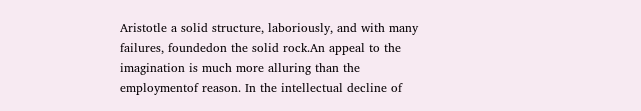Aristotle a solid structure, laboriously, and with many failures, foundedon the solid rock.An appeal to the imagination is much more alluring than the employmentof reason. In the intellectual decline of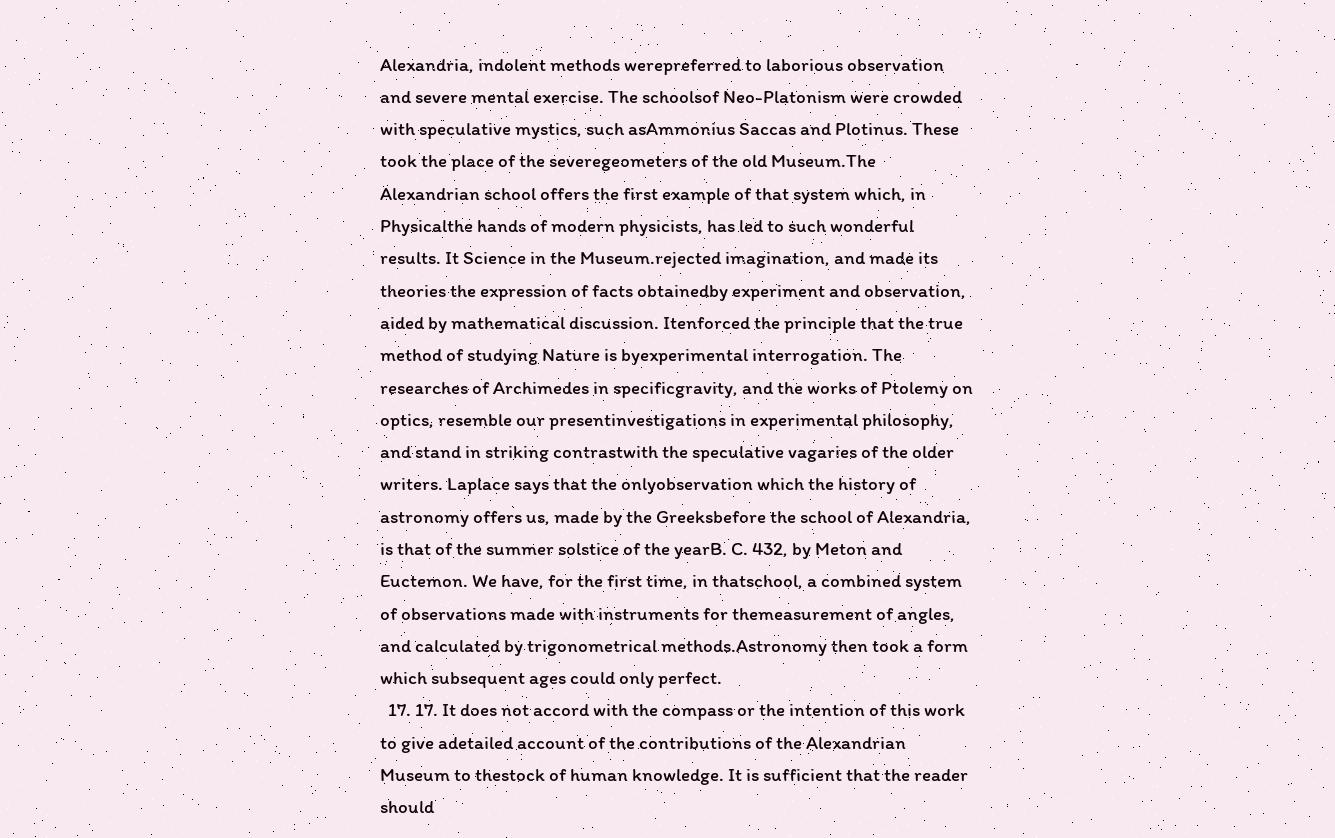Alexandria, indolent methods werepreferred to laborious observation and severe mental exercise. The schoolsof Neo-Platonism were crowded with speculative mystics, such asAmmonius Saccas and Plotinus. These took the place of the severegeometers of the old Museum.The Alexandrian school offers the first example of that system which, in Physicalthe hands of modern physicists, has led to such wonderful results. It Science in the Museum.rejected imagination, and made its theories the expression of facts obtainedby experiment and observation, aided by mathematical discussion. Itenforced the principle that the true method of studying Nature is byexperimental interrogation. The researches of Archimedes in specificgravity, and the works of Ptolemy on optics, resemble our presentinvestigations in experimental philosophy, and stand in striking contrastwith the speculative vagaries of the older writers. Laplace says that the onlyobservation which the history of astronomy offers us, made by the Greeksbefore the school of Alexandria, is that of the summer solstice of the yearB. C. 432, by Meton and Euctemon. We have, for the first time, in thatschool, a combined system of observations made with instruments for themeasurement of angles, and calculated by trigonometrical methods.Astronomy then took a form which subsequent ages could only perfect.
  17. 17. It does not accord with the compass or the intention of this work to give adetailed account of the contributions of the Alexandrian Museum to thestock of human knowledge. It is sufficient that the reader should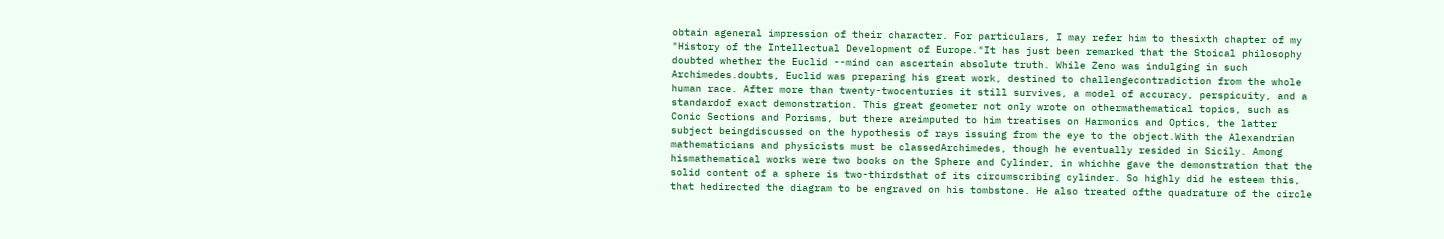obtain ageneral impression of their character. For particulars, I may refer him to thesixth chapter of my "History of the Intellectual Development of Europe."It has just been remarked that the Stoical philosophy doubted whether the Euclid --mind can ascertain absolute truth. While Zeno was indulging in such Archimedes.doubts, Euclid was preparing his great work, destined to challengecontradiction from the whole human race. After more than twenty-twocenturies it still survives, a model of accuracy, perspicuity, and a standardof exact demonstration. This great geometer not only wrote on othermathematical topics, such as Conic Sections and Porisms, but there areimputed to him treatises on Harmonics and Optics, the latter subject beingdiscussed on the hypothesis of rays issuing from the eye to the object.With the Alexandrian mathematicians and physicists must be classedArchimedes, though he eventually resided in Sicily. Among hismathematical works were two books on the Sphere and Cylinder, in whichhe gave the demonstration that the solid content of a sphere is two-thirdsthat of its circumscribing cylinder. So highly did he esteem this, that hedirected the diagram to be engraved on his tombstone. He also treated ofthe quadrature of the circle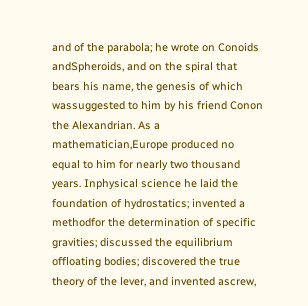and of the parabola; he wrote on Conoids andSpheroids, and on the spiral that bears his name, the genesis of which wassuggested to him by his friend Conon the Alexandrian. As a mathematician,Europe produced no equal to him for nearly two thousand years. Inphysical science he laid the foundation of hydrostatics; invented a methodfor the determination of specific gravities; discussed the equilibrium offloating bodies; discovered the true theory of the lever, and invented ascrew,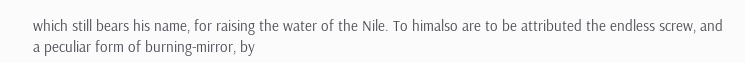which still bears his name, for raising the water of the Nile. To himalso are to be attributed the endless screw, and a peculiar form of burning-mirror, by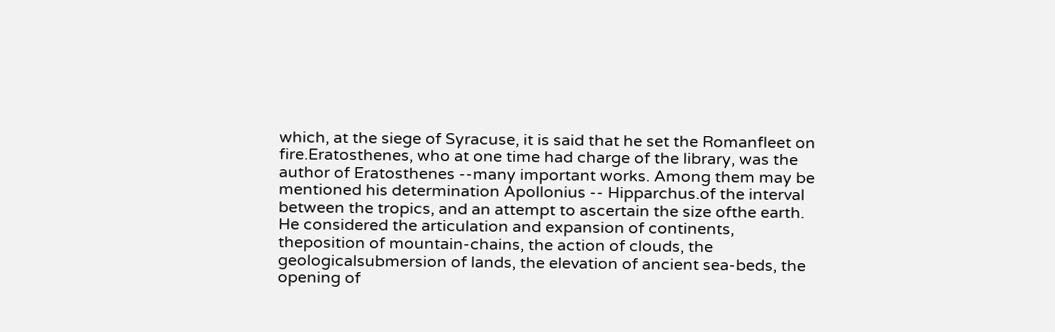which, at the siege of Syracuse, it is said that he set the Romanfleet on fire.Eratosthenes, who at one time had charge of the library, was the author of Eratosthenes --many important works. Among them may be mentioned his determination Apollonius -- Hipparchus.of the interval between the tropics, and an attempt to ascertain the size ofthe earth. He considered the articulation and expansion of continents, theposition of mountain-chains, the action of clouds, the geologicalsubmersion of lands, the elevation of ancient sea-beds, the opening of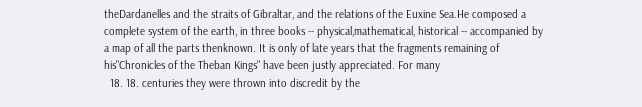theDardanelles and the straits of Gibraltar, and the relations of the Euxine Sea.He composed a complete system of the earth, in three books -- physical,mathematical, historical -- accompanied by a map of all the parts thenknown. It is only of late years that the fragments remaining of his"Chronicles of the Theban Kings" have been justly appreciated. For many
  18. 18. centuries they were thrown into discredit by the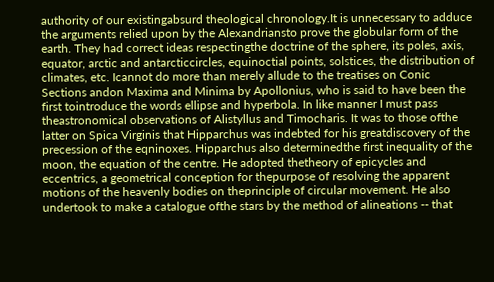authority of our existingabsurd theological chronology.It is unnecessary to adduce the arguments relied upon by the Alexandriansto prove the globular form of the earth. They had correct ideas respectingthe doctrine of the sphere, its poles, axis, equator, arctic and antarcticcircles, equinoctial points, solstices, the distribution of climates, etc. Icannot do more than merely allude to the treatises on Conic Sections andon Maxima and Minima by Apollonius, who is said to have been the first tointroduce the words ellipse and hyperbola. In like manner I must pass theastronomical observations of Alistyllus and Timocharis. It was to those ofthe latter on Spica Virginis that Hipparchus was indebted for his greatdiscovery of the precession of the eqninoxes. Hipparchus also determinedthe first inequality of the moon, the equation of the centre. He adopted thetheory of epicycles and eccentrics, a geometrical conception for thepurpose of resolving the apparent motions of the heavenly bodies on theprinciple of circular movement. He also undertook to make a catalogue ofthe stars by the method of alineations -- that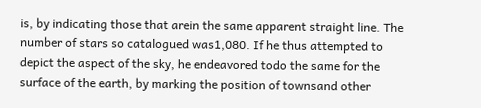is, by indicating those that arein the same apparent straight line. The number of stars so catalogued was1,080. If he thus attempted to depict the aspect of the sky, he endeavored todo the same for the surface of the earth, by marking the position of townsand other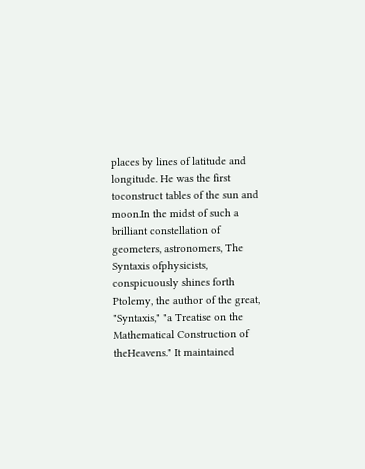places by lines of latitude and longitude. He was the first toconstruct tables of the sun and moon.In the midst of such a brilliant constellation of geometers, astronomers, The Syntaxis ofphysicists, conspicuously shines forth Ptolemy, the author of the great, "Syntaxis," "a Treatise on the Mathematical Construction of theHeavens." It maintained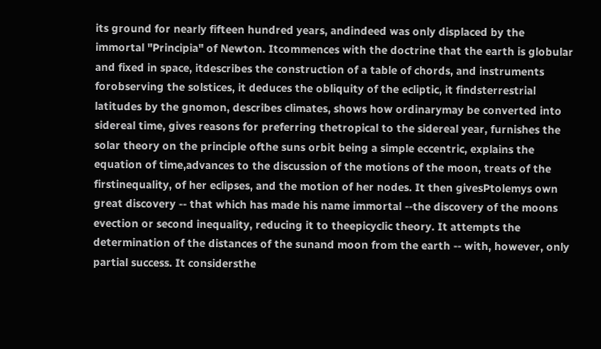its ground for nearly fifteen hundred years, andindeed was only displaced by the immortal "Principia" of Newton. Itcommences with the doctrine that the earth is globular and fixed in space, itdescribes the construction of a table of chords, and instruments forobserving the solstices, it deduces the obliquity of the ecliptic, it findsterrestrial latitudes by the gnomon, describes climates, shows how ordinarymay be converted into sidereal time, gives reasons for preferring thetropical to the sidereal year, furnishes the solar theory on the principle ofthe suns orbit being a simple eccentric, explains the equation of time,advances to the discussion of the motions of the moon, treats of the firstinequality, of her eclipses, and the motion of her nodes. It then givesPtolemys own great discovery -- that which has made his name immortal --the discovery of the moons evection or second inequality, reducing it to theepicyclic theory. It attempts the determination of the distances of the sunand moon from the earth -- with, however, only partial success. It considersthe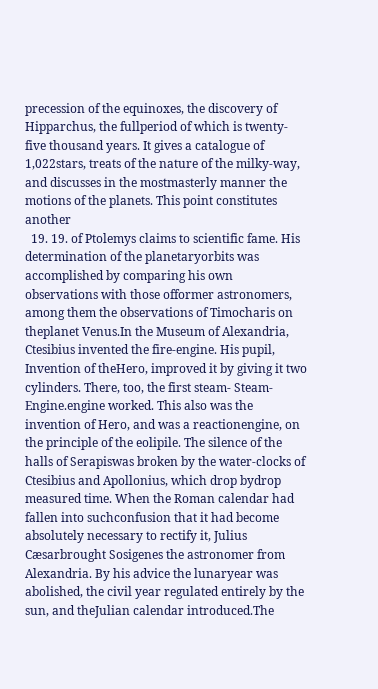precession of the equinoxes, the discovery of Hipparchus, the fullperiod of which is twenty-five thousand years. It gives a catalogue of 1,022stars, treats of the nature of the milky-way, and discusses in the mostmasterly manner the motions of the planets. This point constitutes another
  19. 19. of Ptolemys claims to scientific fame. His determination of the planetaryorbits was accomplished by comparing his own observations with those offormer astronomers, among them the observations of Timocharis on theplanet Venus.In the Museum of Alexandria, Ctesibius invented the fire-engine. His pupil, Invention of theHero, improved it by giving it two cylinders. There, too, the first steam- Steam-Engine.engine worked. This also was the invention of Hero, and was a reactionengine, on the principle of the eolipile. The silence of the halls of Serapiswas broken by the water-clocks of Ctesibius and Apollonius, which drop bydrop measured time. When the Roman calendar had fallen into suchconfusion that it had become absolutely necessary to rectify it, Julius Cæsarbrought Sosigenes the astronomer from Alexandria. By his advice the lunaryear was abolished, the civil year regulated entirely by the sun, and theJulian calendar introduced.The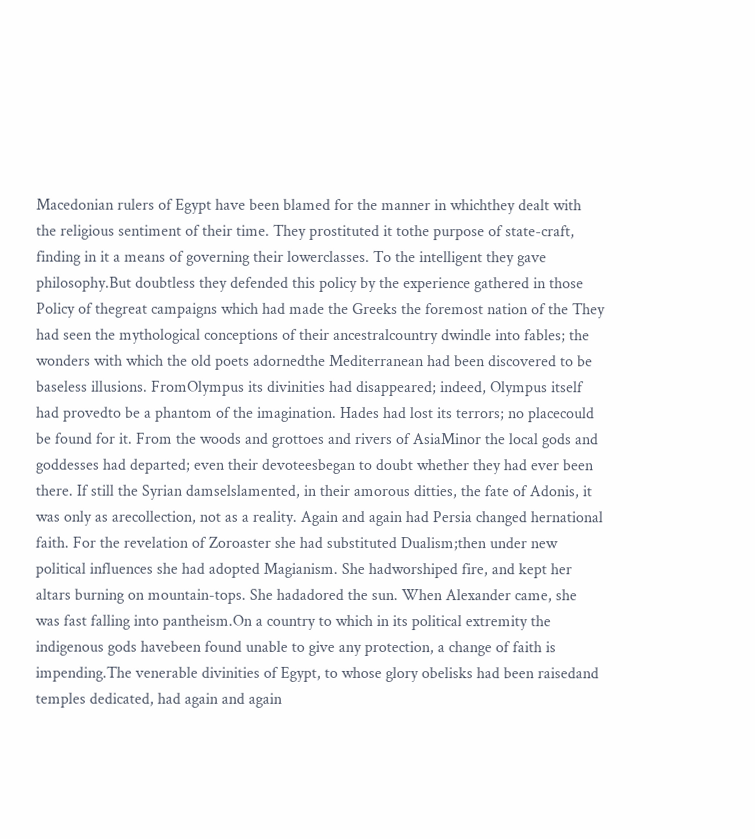Macedonian rulers of Egypt have been blamed for the manner in whichthey dealt with the religious sentiment of their time. They prostituted it tothe purpose of state-craft, finding in it a means of governing their lowerclasses. To the intelligent they gave philosophy.But doubtless they defended this policy by the experience gathered in those Policy of thegreat campaigns which had made the Greeks the foremost nation of the They had seen the mythological conceptions of their ancestralcountry dwindle into fables; the wonders with which the old poets adornedthe Mediterranean had been discovered to be baseless illusions. FromOlympus its divinities had disappeared; indeed, Olympus itself had provedto be a phantom of the imagination. Hades had lost its terrors; no placecould be found for it. From the woods and grottoes and rivers of AsiaMinor the local gods and goddesses had departed; even their devoteesbegan to doubt whether they had ever been there. If still the Syrian damselslamented, in their amorous ditties, the fate of Adonis, it was only as arecollection, not as a reality. Again and again had Persia changed hernational faith. For the revelation of Zoroaster she had substituted Dualism;then under new political influences she had adopted Magianism. She hadworshiped fire, and kept her altars burning on mountain-tops. She hadadored the sun. When Alexander came, she was fast falling into pantheism.On a country to which in its political extremity the indigenous gods havebeen found unable to give any protection, a change of faith is impending.The venerable divinities of Egypt, to whose glory obelisks had been raisedand temples dedicated, had again and again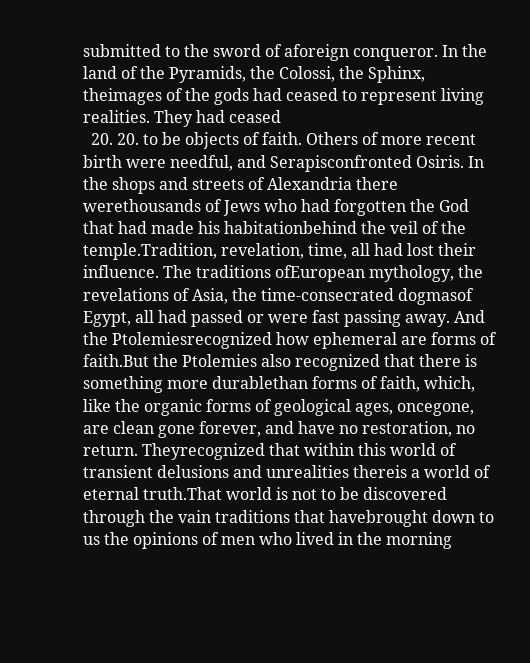submitted to the sword of aforeign conqueror. In the land of the Pyramids, the Colossi, the Sphinx, theimages of the gods had ceased to represent living realities. They had ceased
  20. 20. to be objects of faith. Others of more recent birth were needful, and Serapisconfronted Osiris. In the shops and streets of Alexandria there werethousands of Jews who had forgotten the God that had made his habitationbehind the veil of the temple.Tradition, revelation, time, all had lost their influence. The traditions ofEuropean mythology, the revelations of Asia, the time-consecrated dogmasof Egypt, all had passed or were fast passing away. And the Ptolemiesrecognized how ephemeral are forms of faith.But the Ptolemies also recognized that there is something more durablethan forms of faith, which, like the organic forms of geological ages, oncegone, are clean gone forever, and have no restoration, no return. Theyrecognized that within this world of transient delusions and unrealities thereis a world of eternal truth.That world is not to be discovered through the vain traditions that havebrought down to us the opinions of men who lived in the morning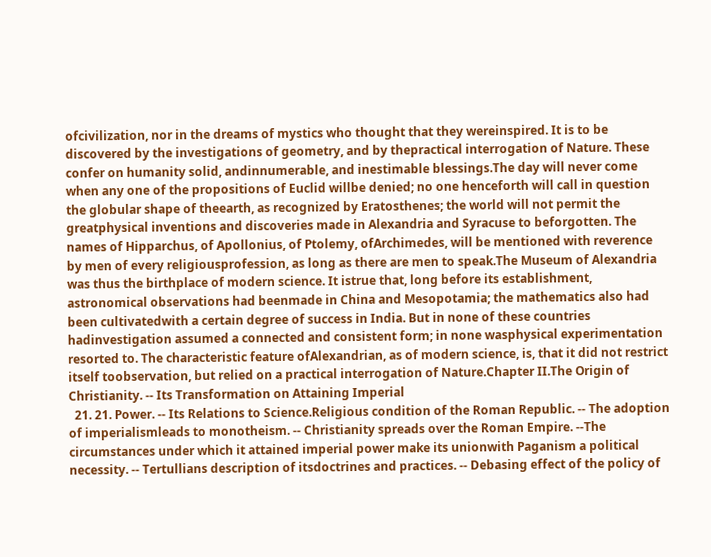ofcivilization, nor in the dreams of mystics who thought that they wereinspired. It is to be discovered by the investigations of geometry, and by thepractical interrogation of Nature. These confer on humanity solid, andinnumerable, and inestimable blessings.The day will never come when any one of the propositions of Euclid willbe denied; no one henceforth will call in question the globular shape of theearth, as recognized by Eratosthenes; the world will not permit the greatphysical inventions and discoveries made in Alexandria and Syracuse to beforgotten. The names of Hipparchus, of Apollonius, of Ptolemy, ofArchimedes, will be mentioned with reverence by men of every religiousprofession, as long as there are men to speak.The Museum of Alexandria was thus the birthplace of modern science. It istrue that, long before its establishment, astronomical observations had beenmade in China and Mesopotamia; the mathematics also had been cultivatedwith a certain degree of success in India. But in none of these countries hadinvestigation assumed a connected and consistent form; in none wasphysical experimentation resorted to. The characteristic feature ofAlexandrian, as of modern science, is, that it did not restrict itself toobservation, but relied on a practical interrogation of Nature.Chapter II.The Origin of Christianity. -- Its Transformation on Attaining Imperial
  21. 21. Power. -- Its Relations to Science.Religious condition of the Roman Republic. -- The adoption of imperialismleads to monotheism. -- Christianity spreads over the Roman Empire. --The circumstances under which it attained imperial power make its unionwith Paganism a political necessity. -- Tertullians description of itsdoctrines and practices. -- Debasing effect of the policy of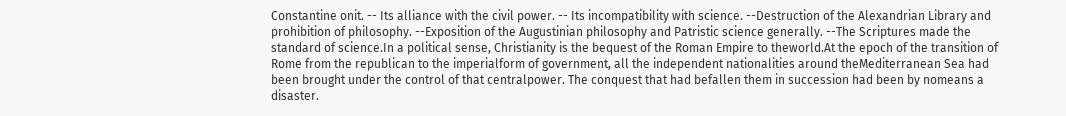Constantine onit. -- Its alliance with the civil power. -- Its incompatibility with science. --Destruction of the Alexandrian Library and prohibition of philosophy. --Exposition of the Augustinian philosophy and Patristic science generally. --The Scriptures made the standard of science.In a political sense, Christianity is the bequest of the Roman Empire to theworld.At the epoch of the transition of Rome from the republican to the imperialform of government, all the independent nationalities around theMediterranean Sea had been brought under the control of that centralpower. The conquest that had befallen them in succession had been by nomeans a disaster.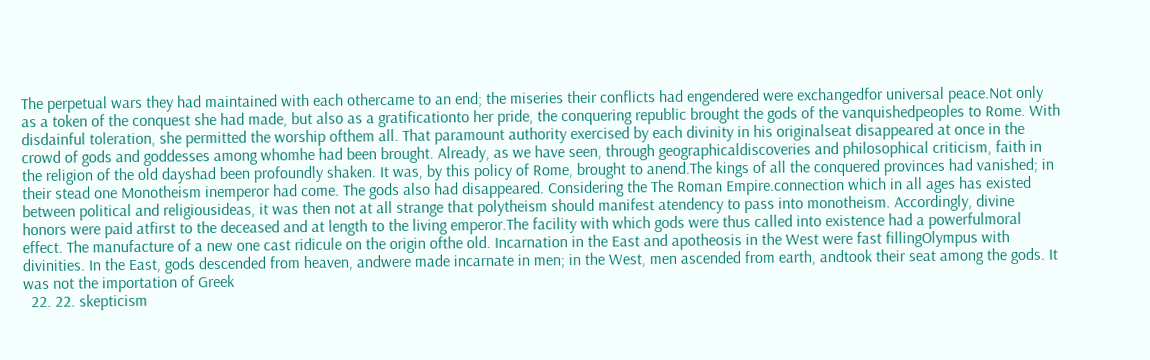The perpetual wars they had maintained with each othercame to an end; the miseries their conflicts had engendered were exchangedfor universal peace.Not only as a token of the conquest she had made, but also as a gratificationto her pride, the conquering republic brought the gods of the vanquishedpeoples to Rome. With disdainful toleration, she permitted the worship ofthem all. That paramount authority exercised by each divinity in his originalseat disappeared at once in the crowd of gods and goddesses among whomhe had been brought. Already, as we have seen, through geographicaldiscoveries and philosophical criticism, faith in the religion of the old dayshad been profoundly shaken. It was, by this policy of Rome, brought to anend.The kings of all the conquered provinces had vanished; in their stead one Monotheism inemperor had come. The gods also had disappeared. Considering the The Roman Empire.connection which in all ages has existed between political and religiousideas, it was then not at all strange that polytheism should manifest atendency to pass into monotheism. Accordingly, divine honors were paid atfirst to the deceased and at length to the living emperor.The facility with which gods were thus called into existence had a powerfulmoral effect. The manufacture of a new one cast ridicule on the origin ofthe old. Incarnation in the East and apotheosis in the West were fast fillingOlympus with divinities. In the East, gods descended from heaven, andwere made incarnate in men; in the West, men ascended from earth, andtook their seat among the gods. It was not the importation of Greek
  22. 22. skepticism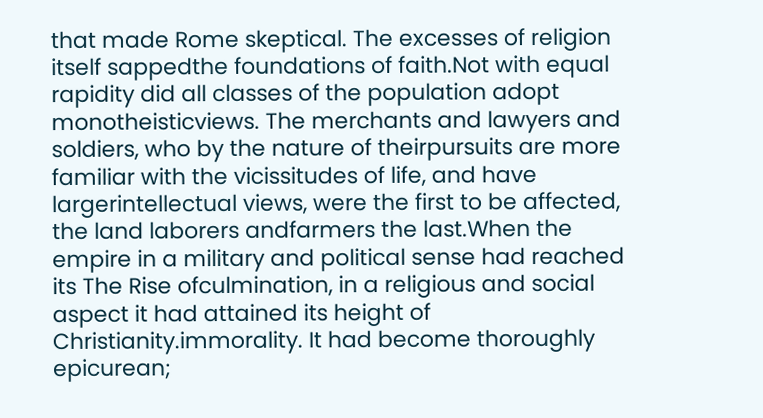that made Rome skeptical. The excesses of religion itself sappedthe foundations of faith.Not with equal rapidity did all classes of the population adopt monotheisticviews. The merchants and lawyers and soldiers, who by the nature of theirpursuits are more familiar with the vicissitudes of life, and have largerintellectual views, were the first to be affected, the land laborers andfarmers the last.When the empire in a military and political sense had reached its The Rise ofculmination, in a religious and social aspect it had attained its height of Christianity.immorality. It had become thoroughly epicurean;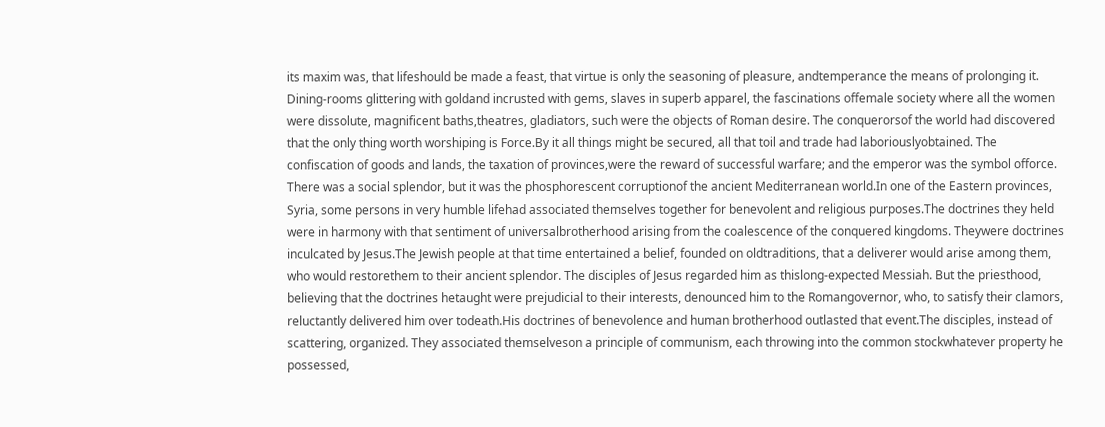its maxim was, that lifeshould be made a feast, that virtue is only the seasoning of pleasure, andtemperance the means of prolonging it. Dining-rooms glittering with goldand incrusted with gems, slaves in superb apparel, the fascinations offemale society where all the women were dissolute, magnificent baths,theatres, gladiators, such were the objects of Roman desire. The conquerorsof the world had discovered that the only thing worth worshiping is Force.By it all things might be secured, all that toil and trade had laboriouslyobtained. The confiscation of goods and lands, the taxation of provinces,were the reward of successful warfare; and the emperor was the symbol offorce. There was a social splendor, but it was the phosphorescent corruptionof the ancient Mediterranean world.In one of the Eastern provinces, Syria, some persons in very humble lifehad associated themselves together for benevolent and religious purposes.The doctrines they held were in harmony with that sentiment of universalbrotherhood arising from the coalescence of the conquered kingdoms. Theywere doctrines inculcated by Jesus.The Jewish people at that time entertained a belief, founded on oldtraditions, that a deliverer would arise among them, who would restorethem to their ancient splendor. The disciples of Jesus regarded him as thislong-expected Messiah. But the priesthood, believing that the doctrines hetaught were prejudicial to their interests, denounced him to the Romangovernor, who, to satisfy their clamors, reluctantly delivered him over todeath.His doctrines of benevolence and human brotherhood outlasted that event.The disciples, instead of scattering, organized. They associated themselveson a principle of communism, each throwing into the common stockwhatever property he possessed,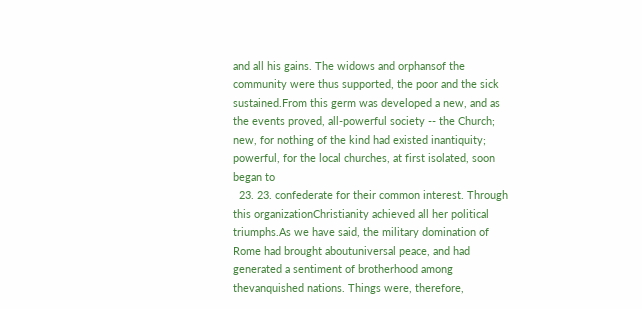and all his gains. The widows and orphansof the community were thus supported, the poor and the sick sustained.From this germ was developed a new, and as the events proved, all-powerful society -- the Church; new, for nothing of the kind had existed inantiquity; powerful, for the local churches, at first isolated, soon began to
  23. 23. confederate for their common interest. Through this organizationChristianity achieved all her political triumphs.As we have said, the military domination of Rome had brought aboutuniversal peace, and had generated a sentiment of brotherhood among thevanquished nations. Things were, therefore,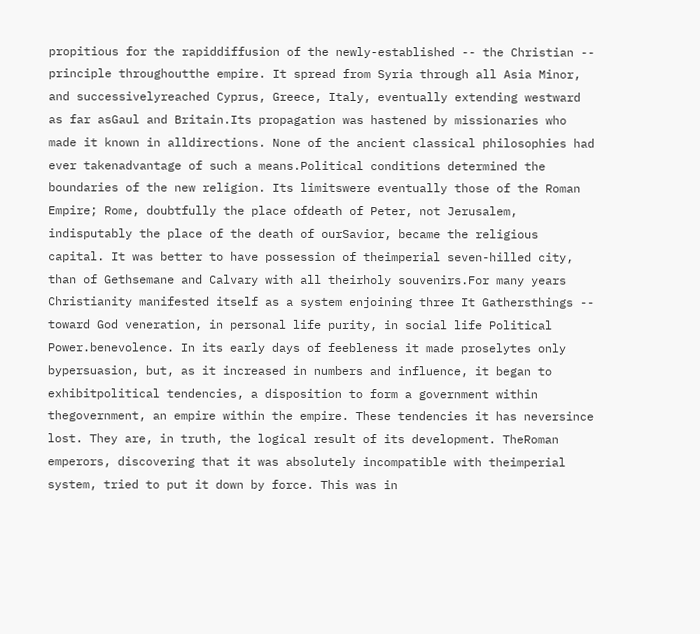propitious for the rapiddiffusion of the newly-established -- the Christian -- principle throughoutthe empire. It spread from Syria through all Asia Minor, and successivelyreached Cyprus, Greece, Italy, eventually extending westward as far asGaul and Britain.Its propagation was hastened by missionaries who made it known in alldirections. None of the ancient classical philosophies had ever takenadvantage of such a means.Political conditions determined the boundaries of the new religion. Its limitswere eventually those of the Roman Empire; Rome, doubtfully the place ofdeath of Peter, not Jerusalem, indisputably the place of the death of ourSavior, became the religious capital. It was better to have possession of theimperial seven-hilled city, than of Gethsemane and Calvary with all theirholy souvenirs.For many years Christianity manifested itself as a system enjoining three It Gathersthings -- toward God veneration, in personal life purity, in social life Political Power.benevolence. In its early days of feebleness it made proselytes only bypersuasion, but, as it increased in numbers and influence, it began to exhibitpolitical tendencies, a disposition to form a government within thegovernment, an empire within the empire. These tendencies it has neversince lost. They are, in truth, the logical result of its development. TheRoman emperors, discovering that it was absolutely incompatible with theimperial system, tried to put it down by force. This was in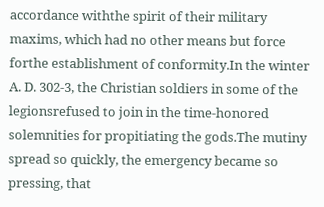accordance withthe spirit of their military maxims, which had no other means but force forthe establishment of conformity.In the winter A. D. 302-3, the Christian soldiers in some of the legionsrefused to join in the time-honored solemnities for propitiating the gods.The mutiny spread so quickly, the emergency became so pressing, that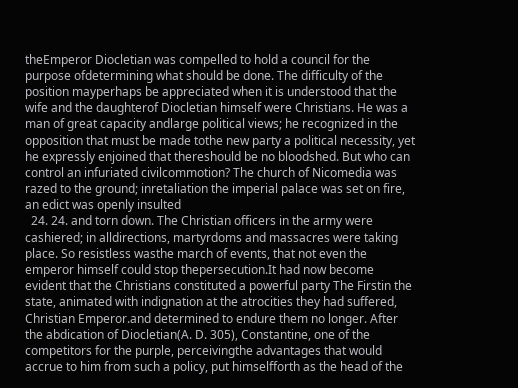theEmperor Diocletian was compelled to hold a council for the purpose ofdetermining what should be done. The difficulty of the position mayperhaps be appreciated when it is understood that the wife and the daughterof Diocletian himself were Christians. He was a man of great capacity andlarge political views; he recognized in the opposition that must be made tothe new party a political necessity, yet he expressly enjoined that thereshould be no bloodshed. But who can control an infuriated civilcommotion? The church of Nicomedia was razed to the ground; inretaliation the imperial palace was set on fire, an edict was openly insulted
  24. 24. and torn down. The Christian officers in the army were cashiered; in alldirections, martyrdoms and massacres were taking place. So resistless wasthe march of events, that not even the emperor himself could stop thepersecution.It had now become evident that the Christians constituted a powerful party The Firstin the state, animated with indignation at the atrocities they had suffered, Christian Emperor.and determined to endure them no longer. After the abdication of Diocletian(A. D. 305), Constantine, one of the competitors for the purple, perceivingthe advantages that would accrue to him from such a policy, put himselfforth as the head of the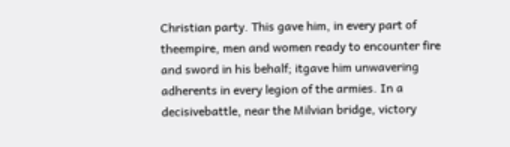Christian party. This gave him, in every part of theempire, men and women ready to encounter fire and sword in his behalf; itgave him unwavering adherents in every legion of the armies. In a decisivebattle, near the Milvian bridge, victory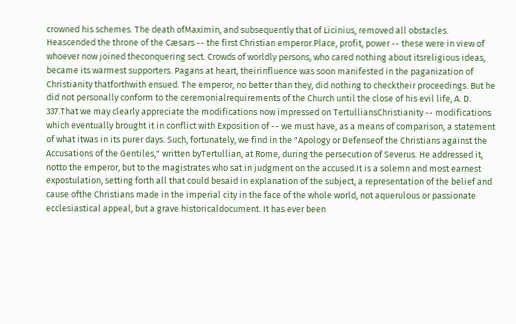crowned his schemes. The death ofMaximin, and subsequently that of Licinius, removed all obstacles. Heascended the throne of the Cæsars -- the first Christian emperor.Place, profit, power -- these were in view of whoever now joined theconquering sect. Crowds of worldly persons, who cared nothing about itsreligious ideas, became its warmest supporters. Pagans at heart, theirinfluence was soon manifested in the paganization of Christianity thatforthwith ensued. The emperor, no better than they, did nothing to checktheir proceedings. But he did not personally conform to the ceremonialrequirements of the Church until the close of his evil life, A. D. 337.That we may clearly appreciate the modifications now impressed on TertulliansChristianity -- modifications which eventually brought it in conflict with Exposition of -- we must have, as a means of comparison, a statement of what itwas in its purer days. Such, fortunately, we find in the "Apology or Defenseof the Christians against the Accusations of the Gentiles," written byTertullian, at Rome, during the persecution of Severus. He addressed it, notto the emperor, but to the magistrates who sat in judgment on the accused.It is a solemn and most earnest expostulation, setting forth all that could besaid in explanation of the subject, a representation of the belief and cause ofthe Christians made in the imperial city in the face of the whole world, not aquerulous or passionate ecclesiastical appeal, but a grave historicaldocument. It has ever been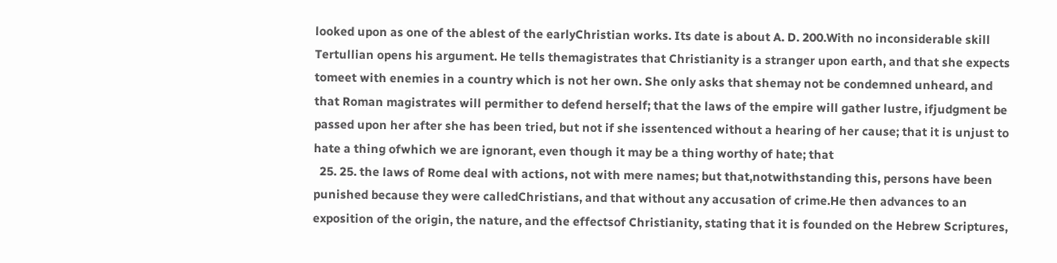looked upon as one of the ablest of the earlyChristian works. Its date is about A. D. 200.With no inconsiderable skill Tertullian opens his argument. He tells themagistrates that Christianity is a stranger upon earth, and that she expects tomeet with enemies in a country which is not her own. She only asks that shemay not be condemned unheard, and that Roman magistrates will permither to defend herself; that the laws of the empire will gather lustre, ifjudgment be passed upon her after she has been tried, but not if she issentenced without a hearing of her cause; that it is unjust to hate a thing ofwhich we are ignorant, even though it may be a thing worthy of hate; that
  25. 25. the laws of Rome deal with actions, not with mere names; but that,notwithstanding this, persons have been punished because they were calledChristians, and that without any accusation of crime.He then advances to an exposition of the origin, the nature, and the effectsof Christianity, stating that it is founded on the Hebrew Scriptures,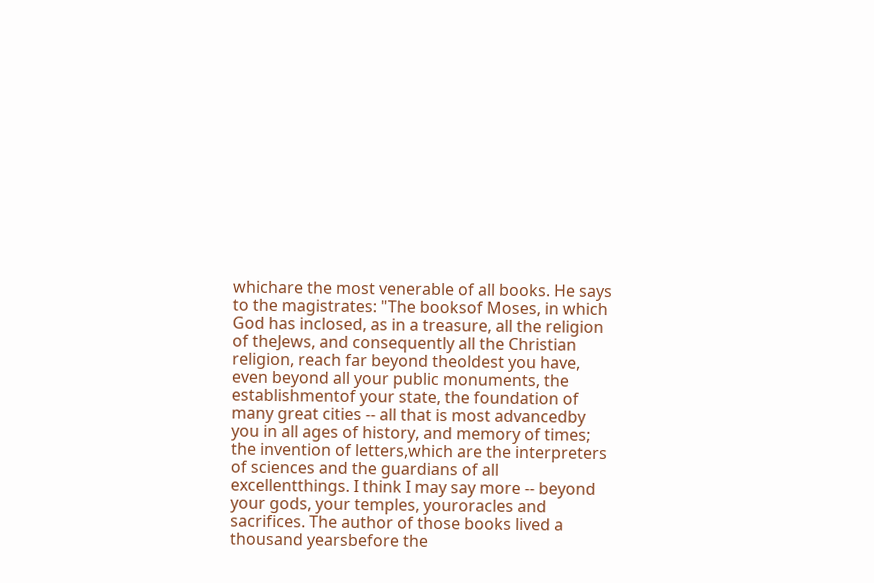whichare the most venerable of all books. He says to the magistrates: "The booksof Moses, in which God has inclosed, as in a treasure, all the religion of theJews, and consequently all the Christian religion, reach far beyond theoldest you have, even beyond all your public monuments, the establishmentof your state, the foundation of many great cities -- all that is most advancedby you in all ages of history, and memory of times; the invention of letters,which are the interpreters of sciences and the guardians of all excellentthings. I think I may say more -- beyond your gods, your temples, youroracles and sacrifices. The author of those books lived a thousand yearsbefore the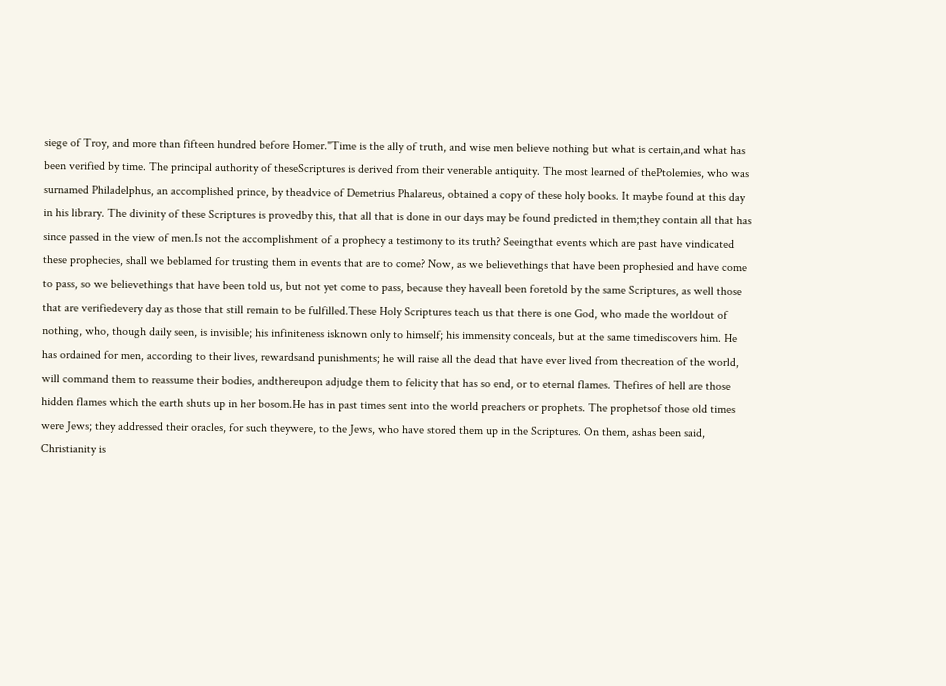siege of Troy, and more than fifteen hundred before Homer."Time is the ally of truth, and wise men believe nothing but what is certain,and what has been verified by time. The principal authority of theseScriptures is derived from their venerable antiquity. The most learned of thePtolemies, who was surnamed Philadelphus, an accomplished prince, by theadvice of Demetrius Phalareus, obtained a copy of these holy books. It maybe found at this day in his library. The divinity of these Scriptures is provedby this, that all that is done in our days may be found predicted in them;they contain all that has since passed in the view of men.Is not the accomplishment of a prophecy a testimony to its truth? Seeingthat events which are past have vindicated these prophecies, shall we beblamed for trusting them in events that are to come? Now, as we believethings that have been prophesied and have come to pass, so we believethings that have been told us, but not yet come to pass, because they haveall been foretold by the same Scriptures, as well those that are verifiedevery day as those that still remain to be fulfilled.These Holy Scriptures teach us that there is one God, who made the worldout of nothing, who, though daily seen, is invisible; his infiniteness isknown only to himself; his immensity conceals, but at the same timediscovers him. He has ordained for men, according to their lives, rewardsand punishments; he will raise all the dead that have ever lived from thecreation of the world, will command them to reassume their bodies, andthereupon adjudge them to felicity that has so end, or to eternal flames. Thefires of hell are those hidden flames which the earth shuts up in her bosom.He has in past times sent into the world preachers or prophets. The prophetsof those old times were Jews; they addressed their oracles, for such theywere, to the Jews, who have stored them up in the Scriptures. On them, ashas been said, Christianity is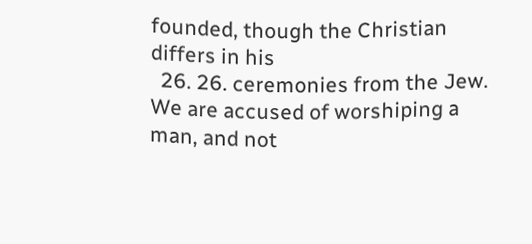founded, though the Christian differs in his
  26. 26. ceremonies from the Jew. We are accused of worshiping a man, and not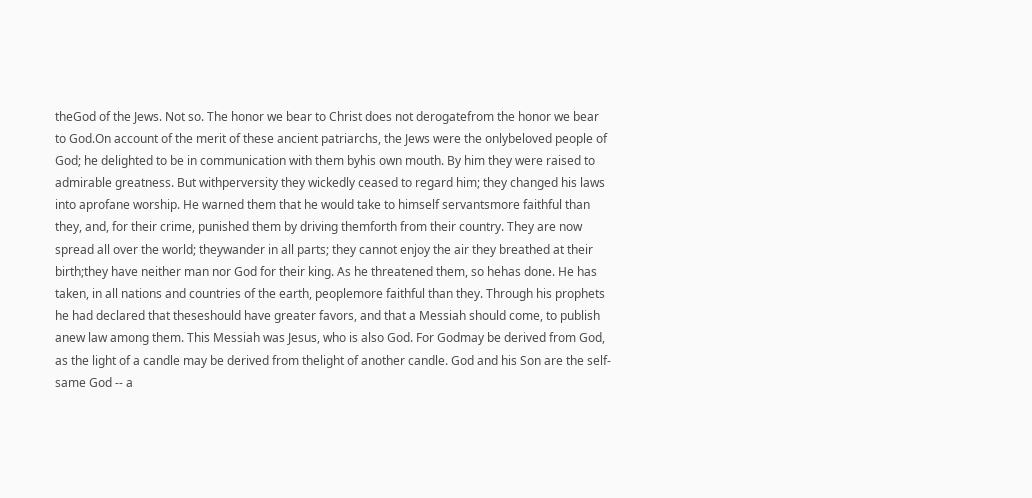theGod of the Jews. Not so. The honor we bear to Christ does not derogatefrom the honor we bear to God.On account of the merit of these ancient patriarchs, the Jews were the onlybeloved people of God; he delighted to be in communication with them byhis own mouth. By him they were raised to admirable greatness. But withperversity they wickedly ceased to regard him; they changed his laws into aprofane worship. He warned them that he would take to himself servantsmore faithful than they, and, for their crime, punished them by driving themforth from their country. They are now spread all over the world; theywander in all parts; they cannot enjoy the air they breathed at their birth;they have neither man nor God for their king. As he threatened them, so hehas done. He has taken, in all nations and countries of the earth, peoplemore faithful than they. Through his prophets he had declared that theseshould have greater favors, and that a Messiah should come, to publish anew law among them. This Messiah was Jesus, who is also God. For Godmay be derived from God, as the light of a candle may be derived from thelight of another candle. God and his Son are the self-same God -- a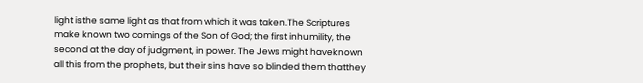light isthe same light as that from which it was taken.The Scriptures make known two comings of the Son of God; the first inhumility, the second at the day of judgment, in power. The Jews might haveknown all this from the prophets, but their sins have so blinded them thatthey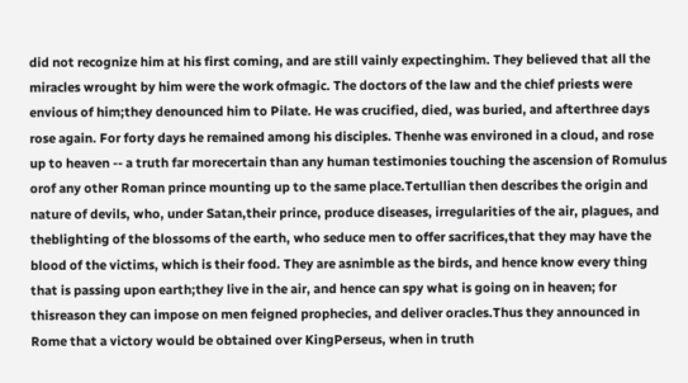did not recognize him at his first coming, and are still vainly expectinghim. They believed that all the miracles wrought by him were the work ofmagic. The doctors of the law and the chief priests were envious of him;they denounced him to Pilate. He was crucified, died, was buried, and afterthree days rose again. For forty days he remained among his disciples. Thenhe was environed in a cloud, and rose up to heaven -- a truth far morecertain than any human testimonies touching the ascension of Romulus orof any other Roman prince mounting up to the same place.Tertullian then describes the origin and nature of devils, who, under Satan,their prince, produce diseases, irregularities of the air, plagues, and theblighting of the blossoms of the earth, who seduce men to offer sacrifices,that they may have the blood of the victims, which is their food. They are asnimble as the birds, and hence know every thing that is passing upon earth;they live in the air, and hence can spy what is going on in heaven; for thisreason they can impose on men feigned prophecies, and deliver oracles.Thus they announced in Rome that a victory would be obtained over KingPerseus, when in truth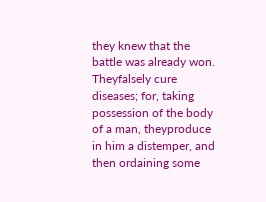they knew that the battle was already won. Theyfalsely cure diseases; for, taking possession of the body of a man, theyproduce in him a distemper, and then ordaining some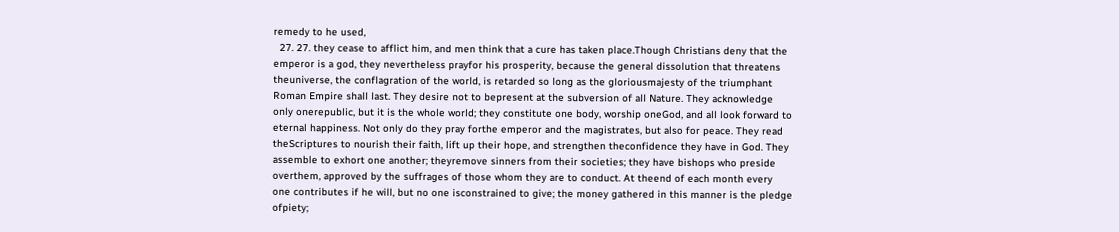remedy to he used,
  27. 27. they cease to afflict him, and men think that a cure has taken place.Though Christians deny that the emperor is a god, they nevertheless prayfor his prosperity, because the general dissolution that threatens theuniverse, the conflagration of the world, is retarded so long as the gloriousmajesty of the triumphant Roman Empire shall last. They desire not to bepresent at the subversion of all Nature. They acknowledge only onerepublic, but it is the whole world; they constitute one body, worship oneGod, and all look forward to eternal happiness. Not only do they pray forthe emperor and the magistrates, but also for peace. They read theScriptures to nourish their faith, lift up their hope, and strengthen theconfidence they have in God. They assemble to exhort one another; theyremove sinners from their societies; they have bishops who preside overthem, approved by the suffrages of those whom they are to conduct. At theend of each month every one contributes if he will, but no one isconstrained to give; the money gathered in this manner is the pledge ofpiety;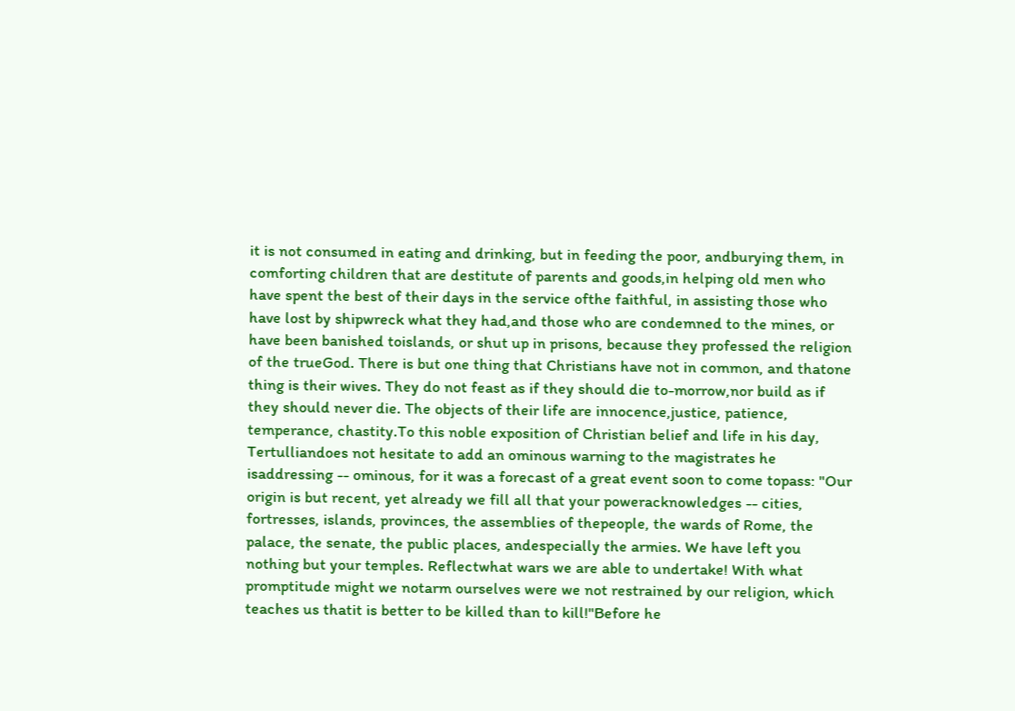it is not consumed in eating and drinking, but in feeding the poor, andburying them, in comforting children that are destitute of parents and goods,in helping old men who have spent the best of their days in the service ofthe faithful, in assisting those who have lost by shipwreck what they had,and those who are condemned to the mines, or have been banished toislands, or shut up in prisons, because they professed the religion of the trueGod. There is but one thing that Christians have not in common, and thatone thing is their wives. They do not feast as if they should die to-morrow,nor build as if they should never die. The objects of their life are innocence,justice, patience, temperance, chastity.To this noble exposition of Christian belief and life in his day, Tertulliandoes not hesitate to add an ominous warning to the magistrates he isaddressing -- ominous, for it was a forecast of a great event soon to come topass: "Our origin is but recent, yet already we fill all that your poweracknowledges -- cities, fortresses, islands, provinces, the assemblies of thepeople, the wards of Rome, the palace, the senate, the public places, andespecially the armies. We have left you nothing but your temples. Reflectwhat wars we are able to undertake! With what promptitude might we notarm ourselves were we not restrained by our religion, which teaches us thatit is better to be killed than to kill!"Before he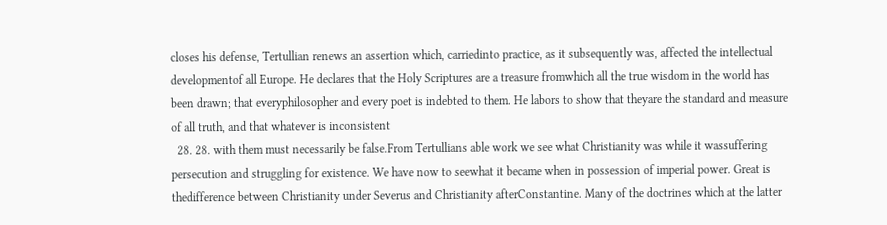closes his defense, Tertullian renews an assertion which, carriedinto practice, as it subsequently was, affected the intellectual developmentof all Europe. He declares that the Holy Scriptures are a treasure fromwhich all the true wisdom in the world has been drawn; that everyphilosopher and every poet is indebted to them. He labors to show that theyare the standard and measure of all truth, and that whatever is inconsistent
  28. 28. with them must necessarily be false.From Tertullians able work we see what Christianity was while it wassuffering persecution and struggling for existence. We have now to seewhat it became when in possession of imperial power. Great is thedifference between Christianity under Severus and Christianity afterConstantine. Many of the doctrines which at the latter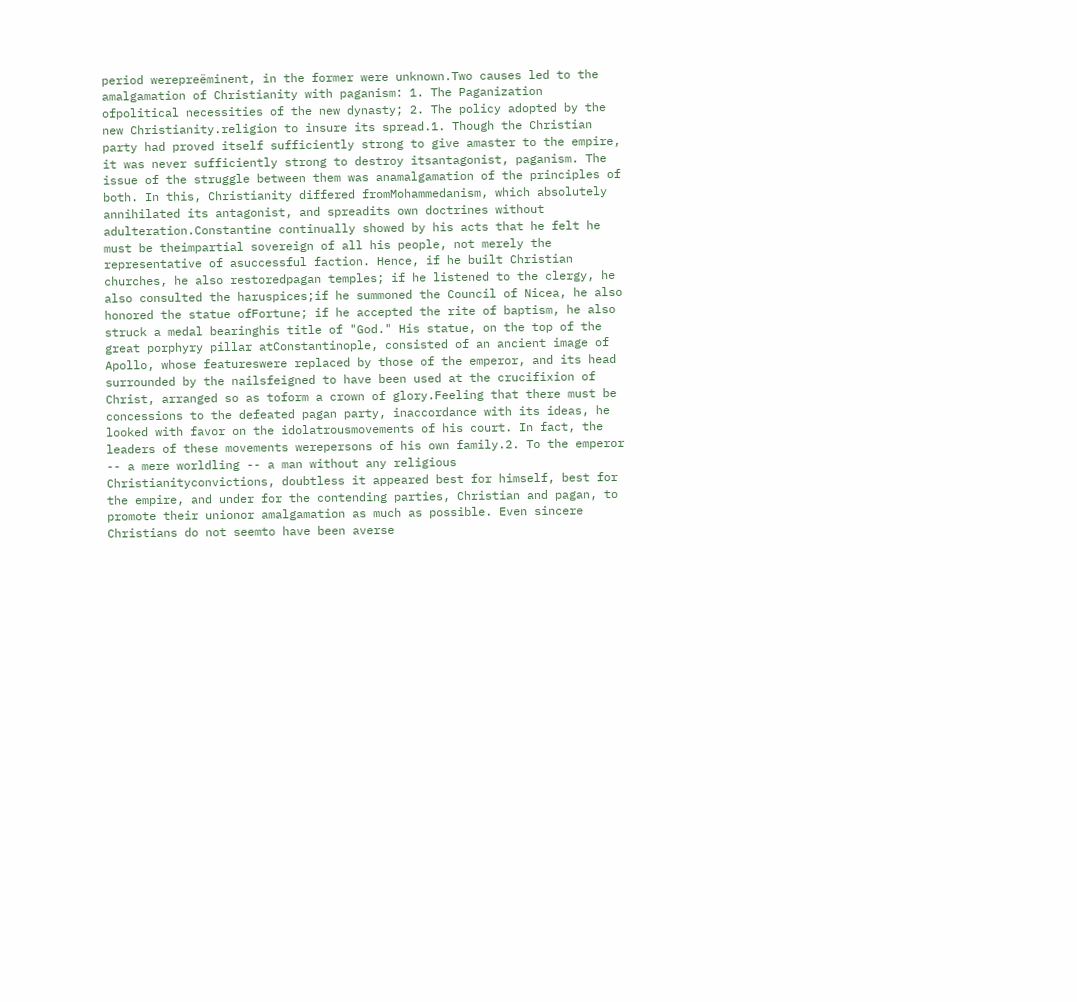period werepreëminent, in the former were unknown.Two causes led to the amalgamation of Christianity with paganism: 1. The Paganization ofpolitical necessities of the new dynasty; 2. The policy adopted by the new Christianity.religion to insure its spread.1. Though the Christian party had proved itself sufficiently strong to give amaster to the empire, it was never sufficiently strong to destroy itsantagonist, paganism. The issue of the struggle between them was anamalgamation of the principles of both. In this, Christianity differed fromMohammedanism, which absolutely annihilated its antagonist, and spreadits own doctrines without adulteration.Constantine continually showed by his acts that he felt he must be theimpartial sovereign of all his people, not merely the representative of asuccessful faction. Hence, if he built Christian churches, he also restoredpagan temples; if he listened to the clergy, he also consulted the haruspices;if he summoned the Council of Nicea, he also honored the statue ofFortune; if he accepted the rite of baptism, he also struck a medal bearinghis title of "God." His statue, on the top of the great porphyry pillar atConstantinople, consisted of an ancient image of Apollo, whose featureswere replaced by those of the emperor, and its head surrounded by the nailsfeigned to have been used at the crucifixion of Christ, arranged so as toform a crown of glory.Feeling that there must be concessions to the defeated pagan party, inaccordance with its ideas, he looked with favor on the idolatrousmovements of his court. In fact, the leaders of these movements werepersons of his own family.2. To the emperor -- a mere worldling -- a man without any religious Christianityconvictions, doubtless it appeared best for himself, best for the empire, and under for the contending parties, Christian and pagan, to promote their unionor amalgamation as much as possible. Even sincere Christians do not seemto have been averse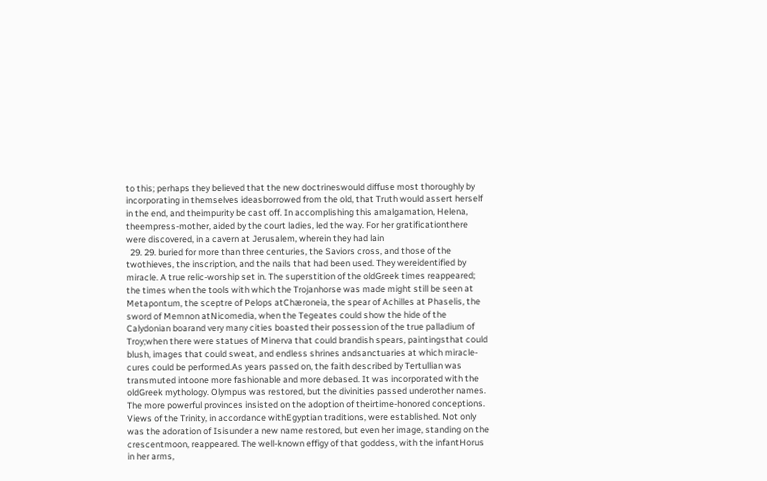to this; perhaps they believed that the new doctrineswould diffuse most thoroughly by incorporating in themselves ideasborrowed from the old, that Truth would assert herself in the end, and theimpurity be cast off. In accomplishing this amalgamation, Helena, theempress-mother, aided by the court ladies, led the way. For her gratificationthere were discovered, in a cavern at Jerusalem, wherein they had lain
  29. 29. buried for more than three centuries, the Saviors cross, and those of the twothieves, the inscription, and the nails that had been used. They wereidentified by miracle. A true relic-worship set in. The superstition of the oldGreek times reappeared; the times when the tools with which the Trojanhorse was made might still be seen at Metapontum, the sceptre of Pelops atChæroneia, the spear of Achilles at Phaselis, the sword of Memnon atNicomedia, when the Tegeates could show the hide of the Calydonian boarand very many cities boasted their possession of the true palladium of Troy;when there were statues of Minerva that could brandish spears, paintingsthat could blush, images that could sweat, and endless shrines andsanctuaries at which miracle-cures could be performed.As years passed on, the faith described by Tertullian was transmuted intoone more fashionable and more debased. It was incorporated with the oldGreek mythology. Olympus was restored, but the divinities passed underother names. The more powerful provinces insisted on the adoption of theirtime-honored conceptions. Views of the Trinity, in accordance withEgyptian traditions, were established. Not only was the adoration of Isisunder a new name restored, but even her image, standing on the crescentmoon, reappeared. The well-known effigy of that goddess, with the infantHorus in her arms,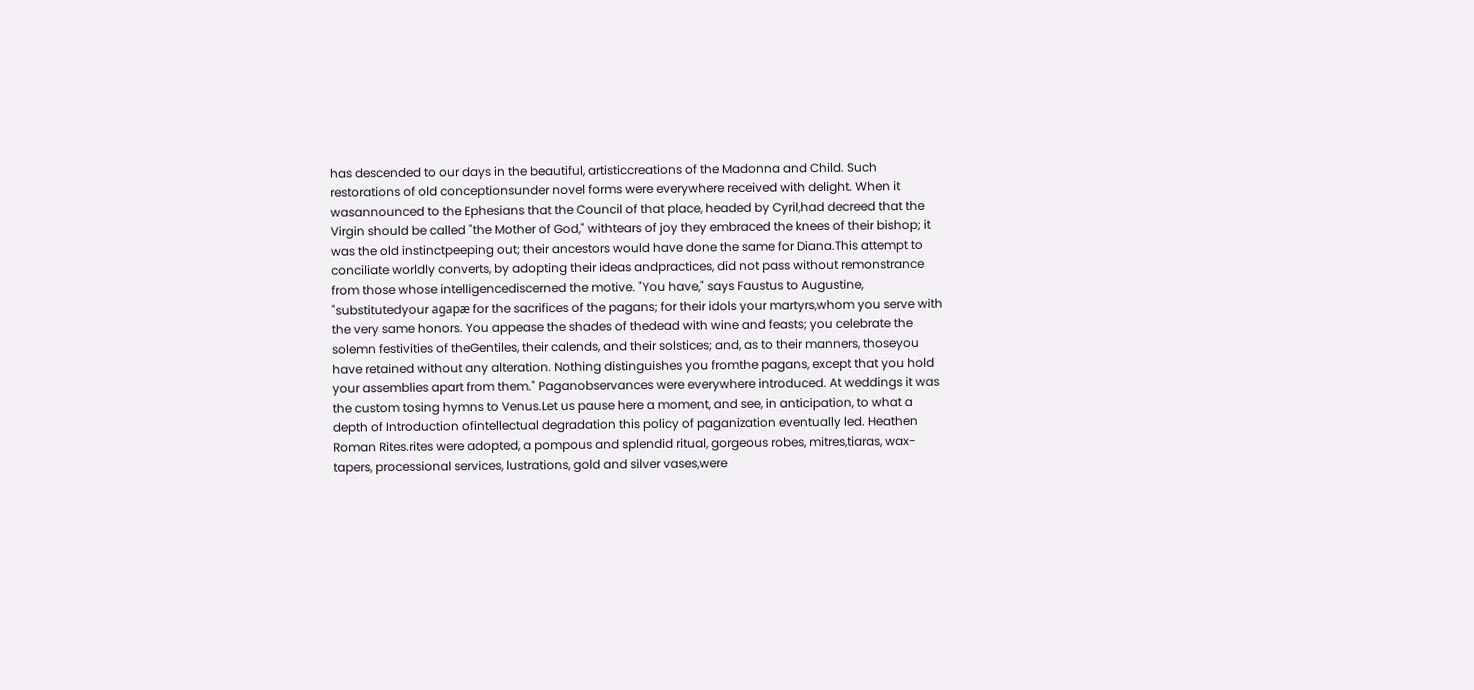has descended to our days in the beautiful, artisticcreations of the Madonna and Child. Such restorations of old conceptionsunder novel forms were everywhere received with delight. When it wasannounced to the Ephesians that the Council of that place, headed by Cyril,had decreed that the Virgin should be called "the Mother of God," withtears of joy they embraced the knees of their bishop; it was the old instinctpeeping out; their ancestors would have done the same for Diana.This attempt to conciliate worldly converts, by adopting their ideas andpractices, did not pass without remonstrance from those whose intelligencediscerned the motive. "You have," says Faustus to Augustine, "substitutedyour agapæ for the sacrifices of the pagans; for their idols your martyrs,whom you serve with the very same honors. You appease the shades of thedead with wine and feasts; you celebrate the solemn festivities of theGentiles, their calends, and their solstices; and, as to their manners, thoseyou have retained without any alteration. Nothing distinguishes you fromthe pagans, except that you hold your assemblies apart from them." Paganobservances were everywhere introduced. At weddings it was the custom tosing hymns to Venus.Let us pause here a moment, and see, in anticipation, to what a depth of Introduction ofintellectual degradation this policy of paganization eventually led. Heathen Roman Rites.rites were adopted, a pompous and splendid ritual, gorgeous robes, mitres,tiaras, wax-tapers, processional services, lustrations, gold and silver vases,were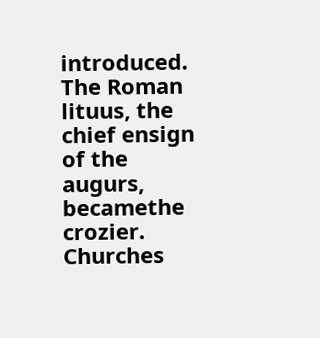introduced. The Roman lituus, the chief ensign of the augurs, becamethe crozier. Churches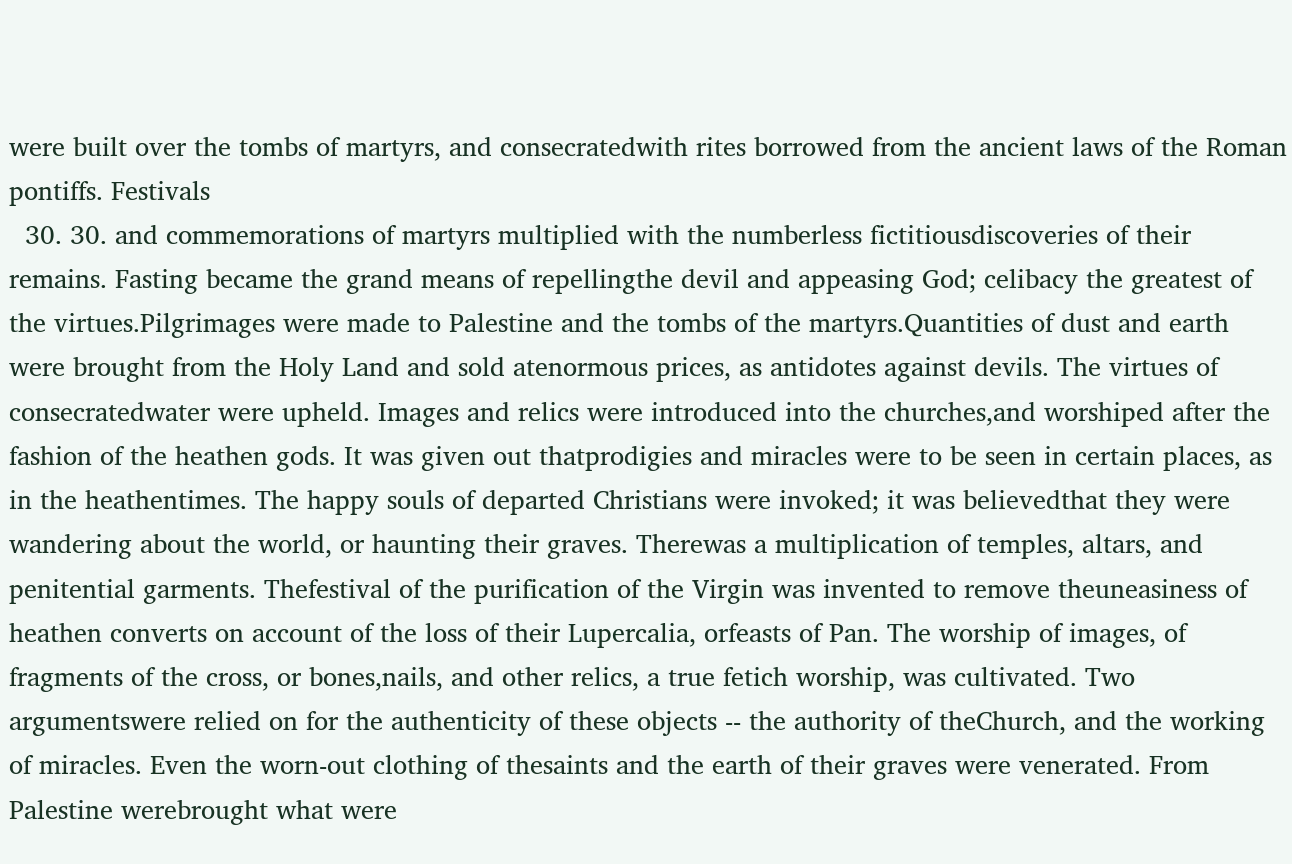were built over the tombs of martyrs, and consecratedwith rites borrowed from the ancient laws of the Roman pontiffs. Festivals
  30. 30. and commemorations of martyrs multiplied with the numberless fictitiousdiscoveries of their remains. Fasting became the grand means of repellingthe devil and appeasing God; celibacy the greatest of the virtues.Pilgrimages were made to Palestine and the tombs of the martyrs.Quantities of dust and earth were brought from the Holy Land and sold atenormous prices, as antidotes against devils. The virtues of consecratedwater were upheld. Images and relics were introduced into the churches,and worshiped after the fashion of the heathen gods. It was given out thatprodigies and miracles were to be seen in certain places, as in the heathentimes. The happy souls of departed Christians were invoked; it was believedthat they were wandering about the world, or haunting their graves. Therewas a multiplication of temples, altars, and penitential garments. Thefestival of the purification of the Virgin was invented to remove theuneasiness of heathen converts on account of the loss of their Lupercalia, orfeasts of Pan. The worship of images, of fragments of the cross, or bones,nails, and other relics, a true fetich worship, was cultivated. Two argumentswere relied on for the authenticity of these objects -- the authority of theChurch, and the working of miracles. Even the worn-out clothing of thesaints and the earth of their graves were venerated. From Palestine werebrought what were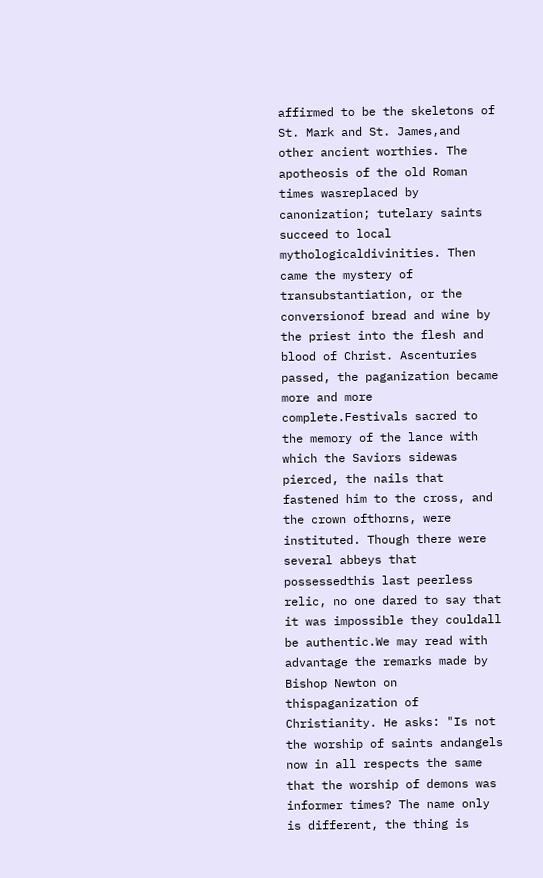affirmed to be the skeletons of St. Mark and St. James,and other ancient worthies. The apotheosis of the old Roman times wasreplaced by canonization; tutelary saints succeed to local mythologicaldivinities. Then came the mystery of transubstantiation, or the conversionof bread and wine by the priest into the flesh and blood of Christ. Ascenturies passed, the paganization became more and more complete.Festivals sacred to the memory of the lance with which the Saviors sidewas pierced, the nails that fastened him to the cross, and the crown ofthorns, were instituted. Though there were several abbeys that possessedthis last peerless relic, no one dared to say that it was impossible they couldall be authentic.We may read with advantage the remarks made by Bishop Newton on thispaganization of Christianity. He asks: "Is not the worship of saints andangels now in all respects the same that the worship of demons was informer times? The name only is different, the thing is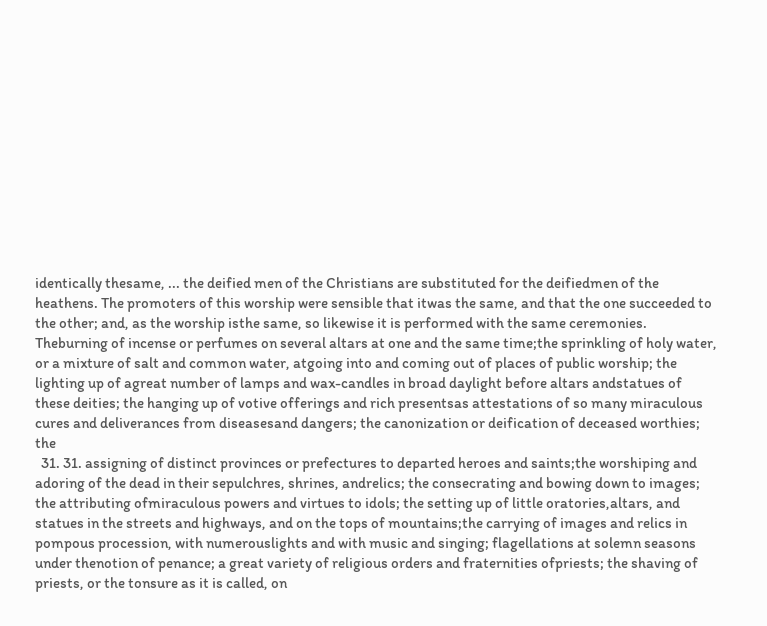identically thesame, ... the deified men of the Christians are substituted for the deifiedmen of the heathens. The promoters of this worship were sensible that itwas the same, and that the one succeeded to the other; and, as the worship isthe same, so likewise it is performed with the same ceremonies. Theburning of incense or perfumes on several altars at one and the same time;the sprinkling of holy water, or a mixture of salt and common water, atgoing into and coming out of places of public worship; the lighting up of agreat number of lamps and wax-candles in broad daylight before altars andstatues of these deities; the hanging up of votive offerings and rich presentsas attestations of so many miraculous cures and deliverances from diseasesand dangers; the canonization or deification of deceased worthies; the
  31. 31. assigning of distinct provinces or prefectures to departed heroes and saints;the worshiping and adoring of the dead in their sepulchres, shrines, andrelics; the consecrating and bowing down to images; the attributing ofmiraculous powers and virtues to idols; the setting up of little oratories,altars, and statues in the streets and highways, and on the tops of mountains;the carrying of images and relics in pompous procession, with numerouslights and with music and singing; flagellations at solemn seasons under thenotion of penance; a great variety of religious orders and fraternities ofpriests; the shaving of priests, or the tonsure as it is called, on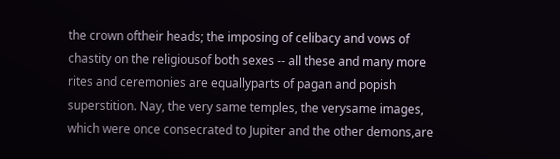the crown oftheir heads; the imposing of celibacy and vows of chastity on the religiousof both sexes -- all these and many more rites and ceremonies are equallyparts of pagan and popish superstition. Nay, the very same temples, the verysame images, which were once consecrated to Jupiter and the other demons,are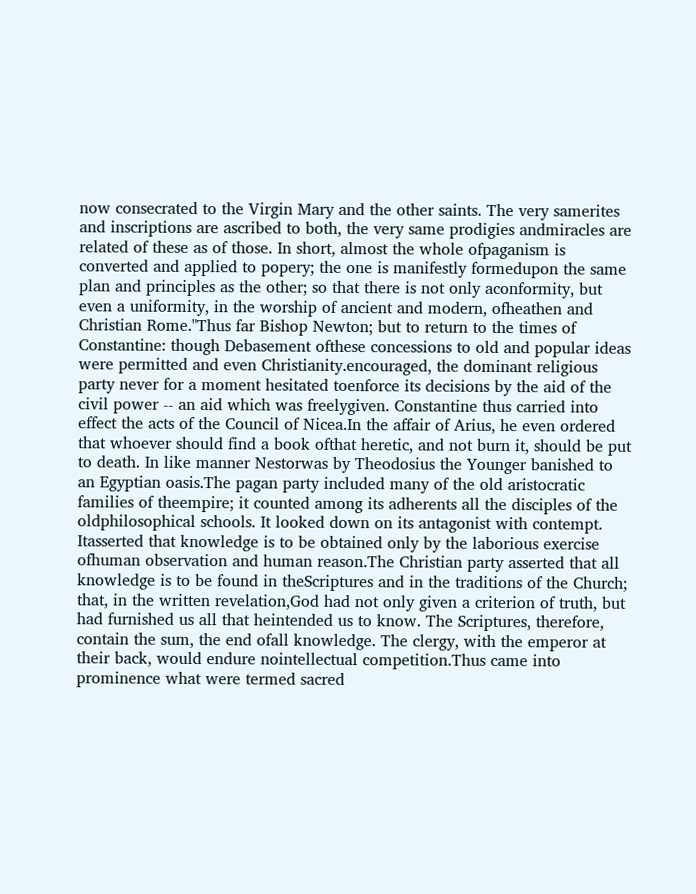now consecrated to the Virgin Mary and the other saints. The very samerites and inscriptions are ascribed to both, the very same prodigies andmiracles are related of these as of those. In short, almost the whole ofpaganism is converted and applied to popery; the one is manifestly formedupon the same plan and principles as the other; so that there is not only aconformity, but even a uniformity, in the worship of ancient and modern, ofheathen and Christian Rome."Thus far Bishop Newton; but to return to the times of Constantine: though Debasement ofthese concessions to old and popular ideas were permitted and even Christianity.encouraged, the dominant religious party never for a moment hesitated toenforce its decisions by the aid of the civil power -- an aid which was freelygiven. Constantine thus carried into effect the acts of the Council of Nicea.In the affair of Arius, he even ordered that whoever should find a book ofthat heretic, and not burn it, should be put to death. In like manner Nestorwas by Theodosius the Younger banished to an Egyptian oasis.The pagan party included many of the old aristocratic families of theempire; it counted among its adherents all the disciples of the oldphilosophical schools. It looked down on its antagonist with contempt. Itasserted that knowledge is to be obtained only by the laborious exercise ofhuman observation and human reason.The Christian party asserted that all knowledge is to be found in theScriptures and in the traditions of the Church; that, in the written revelation,God had not only given a criterion of truth, but had furnished us all that heintended us to know. The Scriptures, therefore, contain the sum, the end ofall knowledge. The clergy, with the emperor at their back, would endure nointellectual competition.Thus came into prominence what were termed sacred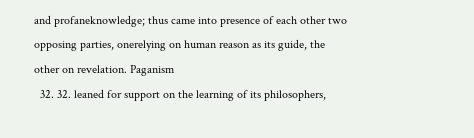and profaneknowledge; thus came into presence of each other two opposing parties, onerelying on human reason as its guide, the other on revelation. Paganism
  32. 32. leaned for support on the learning of its philosophers,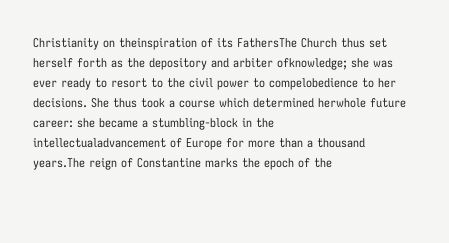Christianity on theinspiration of its FathersThe Church thus set herself forth as the depository and arbiter ofknowledge; she was ever ready to resort to the civil power to compelobedience to her decisions. She thus took a course which determined herwhole future career: she became a stumbling-block in the intellectualadvancement of Europe for more than a thousand years.The reign of Constantine marks the epoch of the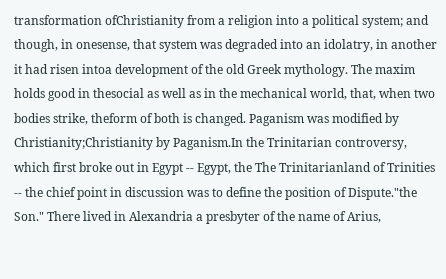transformation ofChristianity from a religion into a political system; and though, in onesense, that system was degraded into an idolatry, in another it had risen intoa development of the old Greek mythology. The maxim holds good in thesocial as well as in the mechanical world, that, when two bodies strike, theform of both is changed. Paganism was modified by Christianity;Christianity by Paganism.In the Trinitarian controversy, which first broke out in Egypt -- Egypt, the The Trinitarianland of Trinities -- the chief point in discussion was to define the position of Dispute."the Son." There lived in Alexandria a presbyter of the name of Arius,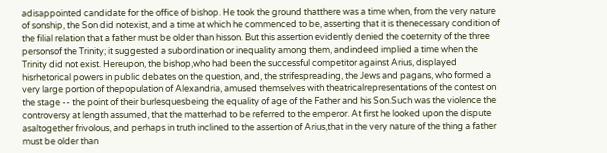adisappointed candidate for the office of bishop. He took the ground thatthere was a time when, from the very nature of sonship, the Son did notexist, and a time at which he commenced to be, asserting that it is thenecessary condition of the filial relation that a father must be older than hisson. But this assertion evidently denied the coeternity of the three personsof the Trinity; it suggested a subordination or inequality among them, andindeed implied a time when the Trinity did not exist. Hereupon, the bishop,who had been the successful competitor against Arius, displayed hisrhetorical powers in public debates on the question, and, the strifespreading, the Jews and pagans, who formed a very large portion of thepopulation of Alexandria, amused themselves with theatricalrepresentations of the contest on the stage -- the point of their burlesquesbeing the equality of age of the Father and his Son.Such was the violence the controversy at length assumed, that the matterhad to be referred to the emperor. At first he looked upon the dispute asaltogether frivolous, and perhaps in truth inclined to the assertion of Arius,that in the very nature of the thing a father must be older than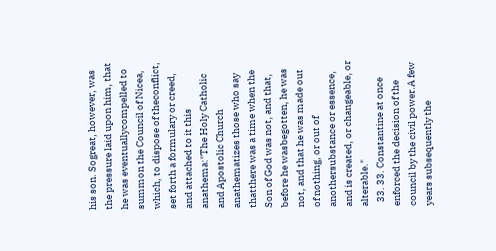his son. Sogreat, however, was the pressure laid upon him, that he was eventuallycompelled to summon the Council of Nicea, which, to dispose of theconflict, set forth a formulary or creed, and attached to it this anathema:"The Holy Catholic and Apostolic Church anathematizes those who say thatthere was a time when the Son of God was not, and that, before he wasbegotten, he was not, and that he was made out of nothing, or out of anothersubstance or essence, and is created, or changeable, or alterable."
  33. 33. Constantine at once enforced the decision of the council by the civil power.A few years subsequently the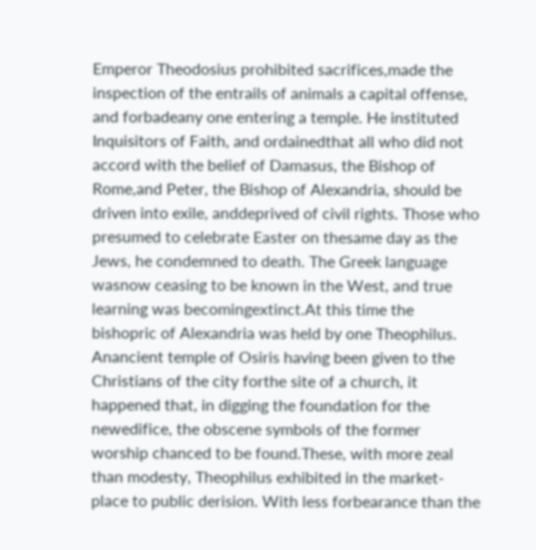Emperor Theodosius prohibited sacrifices,made the inspection of the entrails of animals a capital offense, and forbadeany one entering a temple. He instituted Inquisitors of Faith, and ordainedthat all who did not accord with the belief of Damasus, the Bishop of Rome,and Peter, the Bishop of Alexandria, should be driven into exile, anddeprived of civil rights. Those who presumed to celebrate Easter on thesame day as the Jews, he condemned to death. The Greek language wasnow ceasing to be known in the West, and true learning was becomingextinct.At this time the bishopric of Alexandria was held by one Theophilus. Anancient temple of Osiris having been given to the Christians of the city forthe site of a church, it happened that, in digging the foundation for the newedifice, the obscene symbols of the former worship chanced to be found.These, with more zeal than modesty, Theophilus exhibited in the market-place to public derision. With less forbearance than the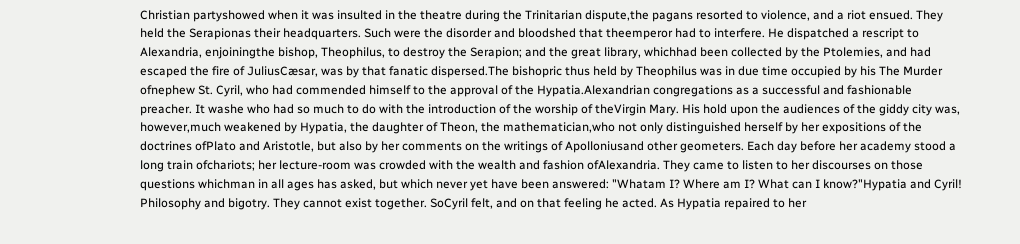Christian partyshowed when it was insulted in the theatre during the Trinitarian dispute,the pagans resorted to violence, and a riot ensued. They held the Serapionas their headquarters. Such were the disorder and bloodshed that theemperor had to interfere. He dispatched a rescript to Alexandria, enjoiningthe bishop, Theophilus, to destroy the Serapion; and the great library, whichhad been collected by the Ptolemies, and had escaped the fire of JuliusCæsar, was by that fanatic dispersed.The bishopric thus held by Theophilus was in due time occupied by his The Murder ofnephew St. Cyril, who had commended himself to the approval of the Hypatia.Alexandrian congregations as a successful and fashionable preacher. It washe who had so much to do with the introduction of the worship of theVirgin Mary. His hold upon the audiences of the giddy city was, however,much weakened by Hypatia, the daughter of Theon, the mathematician,who not only distinguished herself by her expositions of the doctrines ofPlato and Aristotle, but also by her comments on the writings of Apolloniusand other geometers. Each day before her academy stood a long train ofchariots; her lecture-room was crowded with the wealth and fashion ofAlexandria. They came to listen to her discourses on those questions whichman in all ages has asked, but which never yet have been answered: "Whatam I? Where am I? What can I know?"Hypatia and Cyril! Philosophy and bigotry. They cannot exist together. SoCyril felt, and on that feeling he acted. As Hypatia repaired to her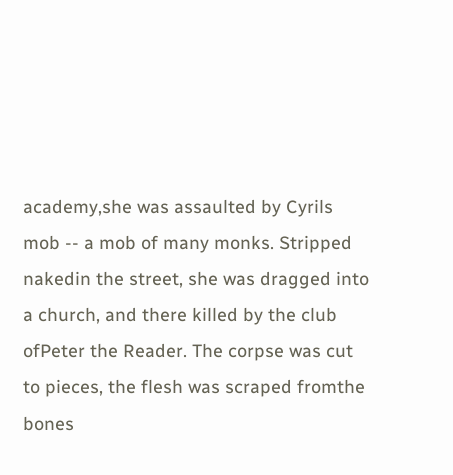academy,she was assaulted by Cyrils mob -- a mob of many monks. Stripped nakedin the street, she was dragged into a church, and there killed by the club ofPeter the Reader. The corpse was cut to pieces, the flesh was scraped fromthe bones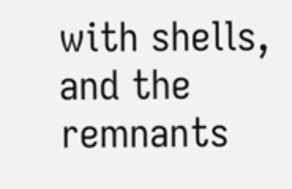with shells, and the remnants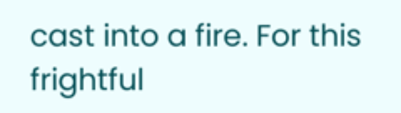cast into a fire. For this frightful